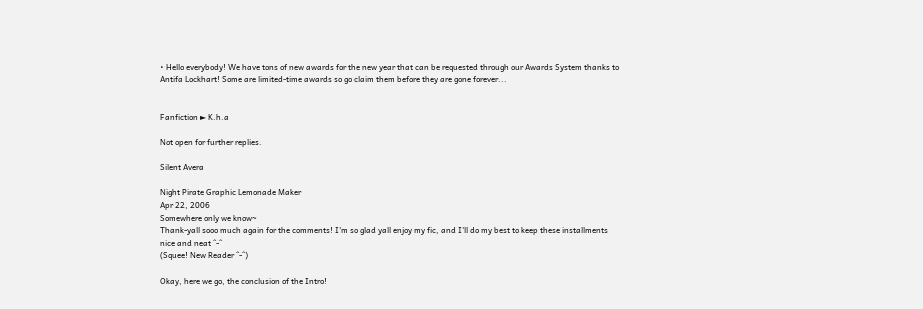• Hello everybody! We have tons of new awards for the new year that can be requested through our Awards System thanks to Antifa Lockhart! Some are limited-time awards so go claim them before they are gone forever...


Fanfiction ► K.h.a

Not open for further replies.

Silent Avera

Night Pirate Graphic Lemonade Maker
Apr 22, 2006
Somewhere only we know~
Thank-yall sooo much again for the comments! I'm so glad yall enjoy my fic, and I'll do my best to keep these installments nice and neat ^-^
(Squee! New Reader ^-^)

Okay, here we go, the conclusion of the Intro!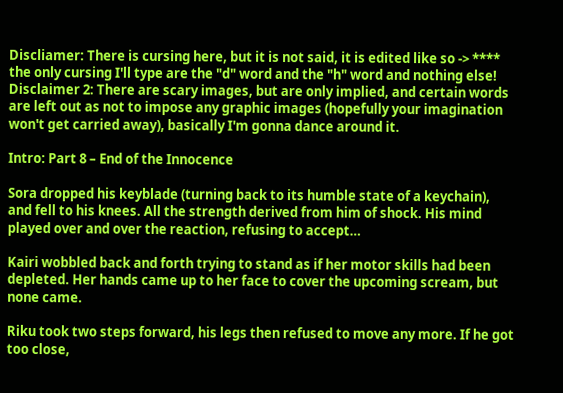Discliamer: There is cursing here, but it is not said, it is edited like so -> **** the only cursing I'll type are the "d" word and the "h" word and nothing else!
Disclaimer 2: There are scary images, but are only implied, and certain words are left out as not to impose any graphic images (hopefully your imagination won't get carried away), basically I'm gonna dance around it.

Intro: Part 8 – End of the Innocence

Sora dropped his keyblade (turning back to its humble state of a keychain), and fell to his knees. All the strength derived from him of shock. His mind played over and over the reaction, refusing to accept…

Kairi wobbled back and forth trying to stand as if her motor skills had been depleted. Her hands came up to her face to cover the upcoming scream, but none came.

Riku took two steps forward, his legs then refused to move any more. If he got too close,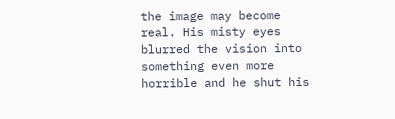the image may become real. His misty eyes blurred the vision into something even more horrible and he shut his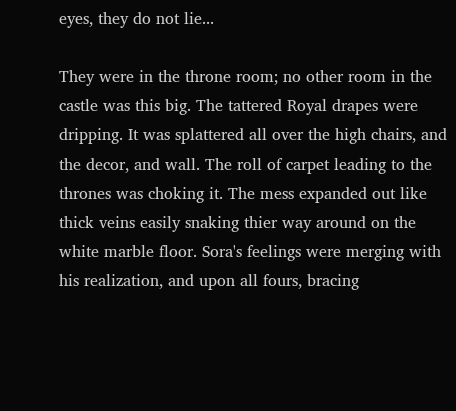eyes, they do not lie...

They were in the throne room; no other room in the castle was this big. The tattered Royal drapes were dripping. It was splattered all over the high chairs, and the decor, and wall. The roll of carpet leading to the thrones was choking it. The mess expanded out like thick veins easily snaking thier way around on the white marble floor. Sora's feelings were merging with his realization, and upon all fours, bracing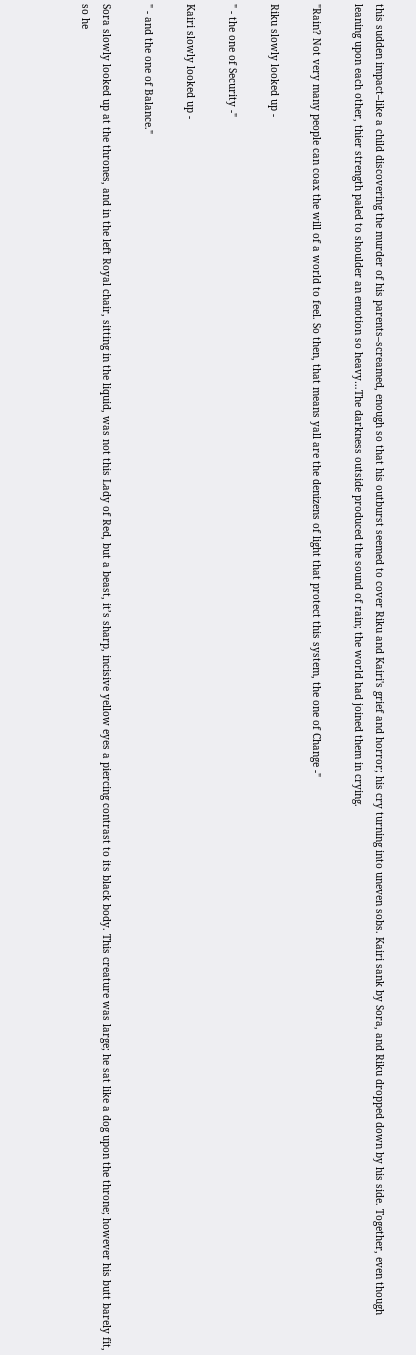this sudden impact–like a child discovering the murder of his parents–screamed, enough so that his outburst seemed to cover Riku and Kairi's grief and horror; his cry turning into uneven sobs. Kairi sank by Sora, and Riku dropped down by his side. Together, even though leaning upon each other, thier strength paled to shoulder an emotion so heavy…The darkness outside produced the sound of rain; the world had joined them in crying.

"Rain? Not very many people can coax the will of a world to feel. So then, that means yall are the denizens of light that protect this system, the one of Change -"

Riku slowly looked up -

" - the one of Security -"

Kairi slowly looked up -

" - and the one of Balance."

Sora slowly looked up at the thrones, and in the left Royal chair, sitting in the liquid, was not this Lady of Red, but a beast, it’s sharp, incisive yellow eyes a piercing contrast to its black body. This creature was large; he sat like a dog upon the throne; however his butt barely fit, so he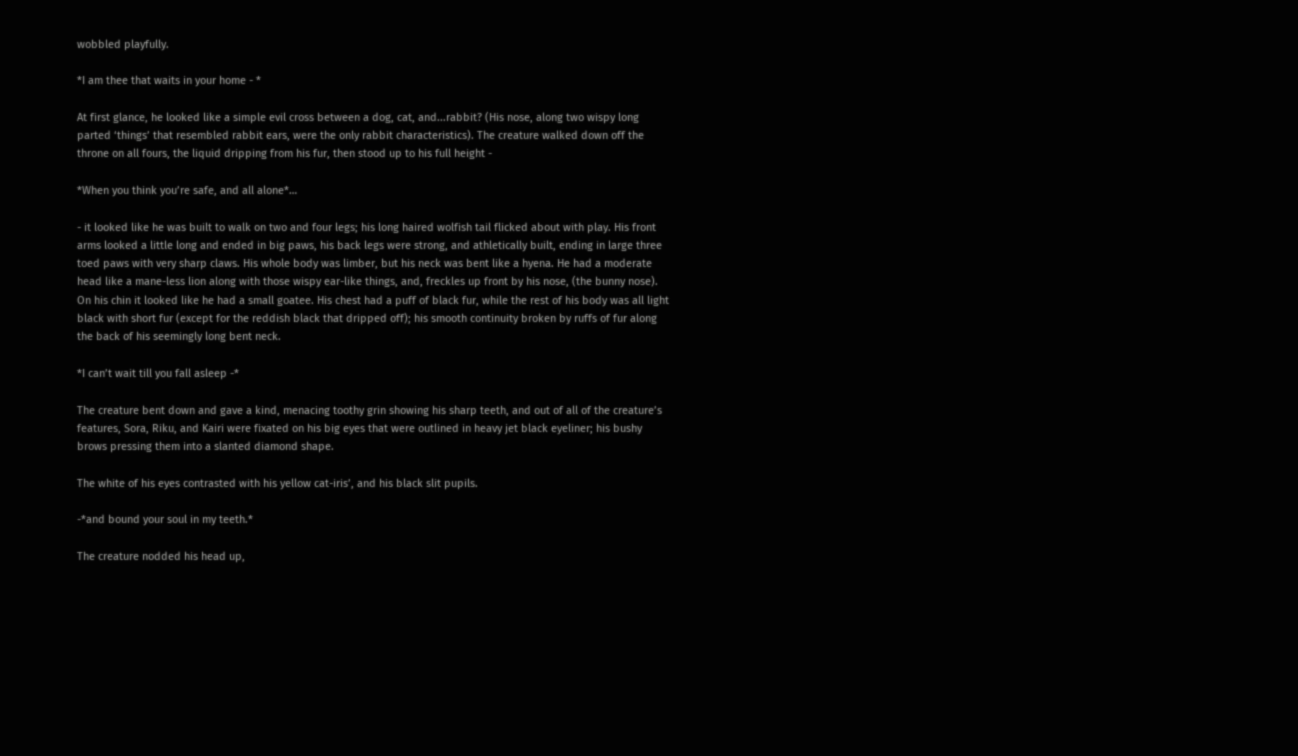wobbled playfully.

*I am thee that waits in your home - *

At first glance, he looked like a simple evil cross between a dog, cat, and...rabbit? (His nose, along two wispy long parted ‘things’ that resembled rabbit ears, were the only rabbit characteristics). The creature walked down off the throne on all fours, the liquid dripping from his fur, then stood up to his full height -

*When you think you’re safe, and all alone*…

- it looked like he was built to walk on two and four legs; his long haired wolfish tail flicked about with play. His front arms looked a little long and ended in big paws, his back legs were strong, and athletically built, ending in large three toed paws with very sharp claws. His whole body was limber, but his neck was bent like a hyena. He had a moderate head like a mane-less lion along with those wispy ear-like things, and, freckles up front by his nose, (the bunny nose). On his chin it looked like he had a small goatee. His chest had a puff of black fur, while the rest of his body was all light black with short fur (except for the reddish black that dripped off); his smooth continuity broken by ruffs of fur along the back of his seemingly long bent neck.

*I can’t wait till you fall asleep -*

The creature bent down and gave a kind, menacing toothy grin showing his sharp teeth, and out of all of the creature’s features, Sora, Riku, and Kairi were fixated on his big eyes that were outlined in heavy jet black eyeliner; his bushy brows pressing them into a slanted diamond shape.

The white of his eyes contrasted with his yellow cat-iris’, and his black slit pupils.

-*and bound your soul in my teeth.*

The creature nodded his head up,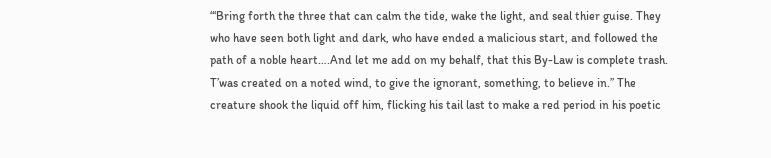“‘Bring forth the three that can calm the tide, wake the light, and seal thier guise. They who have seen both light and dark, who have ended a malicious start, and followed the path of a noble heart….And let me add on my behalf, that this By-Law is complete trash. T’was created on a noted wind, to give the ignorant, something, to believe in.” The creature shook the liquid off him, flicking his tail last to make a red period in his poetic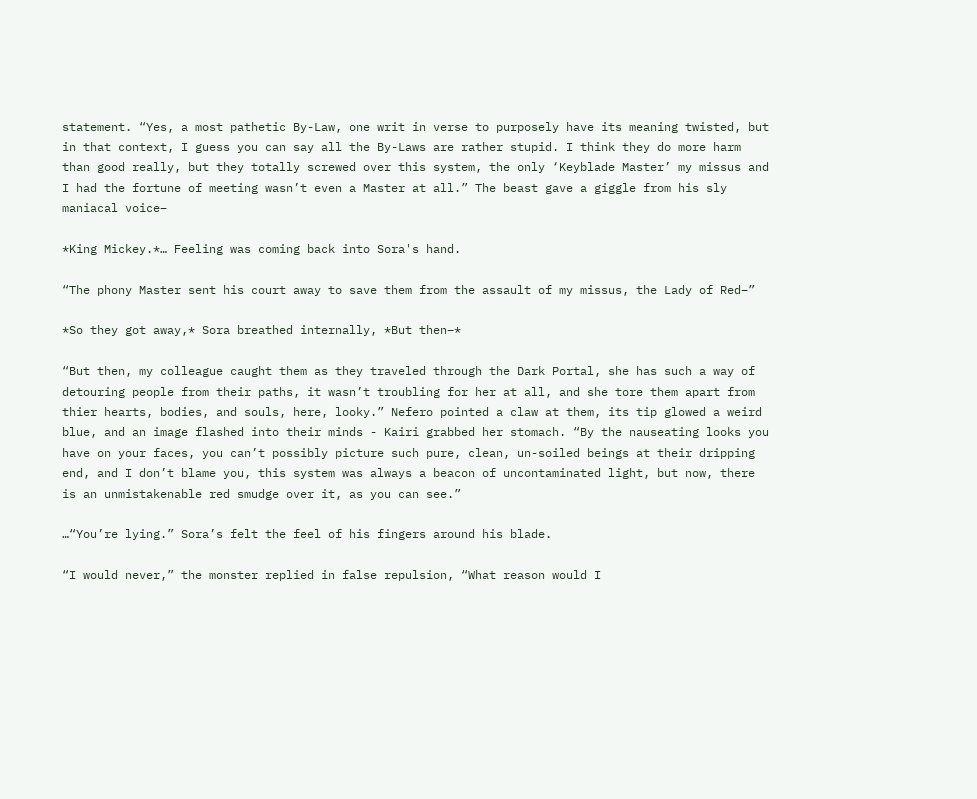statement. “Yes, a most pathetic By-Law, one writ in verse to purposely have its meaning twisted, but in that context, I guess you can say all the By-Laws are rather stupid. I think they do more harm than good really, but they totally screwed over this system, the only ‘Keyblade Master’ my missus and I had the fortune of meeting wasn’t even a Master at all.” The beast gave a giggle from his sly maniacal voice–

*King Mickey.*… Feeling was coming back into Sora's hand.

“The phony Master sent his court away to save them from the assault of my missus, the Lady of Red–”

*So they got away,* Sora breathed internally, *But then–*

“But then, my colleague caught them as they traveled through the Dark Portal, she has such a way of detouring people from their paths, it wasn’t troubling for her at all, and she tore them apart from thier hearts, bodies, and souls, here, looky.” Nefero pointed a claw at them, its tip glowed a weird blue, and an image flashed into their minds - Kairi grabbed her stomach. “By the nauseating looks you have on your faces, you can’t possibly picture such pure, clean, un-soiled beings at their dripping end, and I don’t blame you, this system was always a beacon of uncontaminated light, but now, there is an unmistakenable red smudge over it, as you can see.”

…“You’re lying.” Sora’s felt the feel of his fingers around his blade.

“I would never,” the monster replied in false repulsion, “What reason would I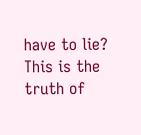have to lie? This is the truth of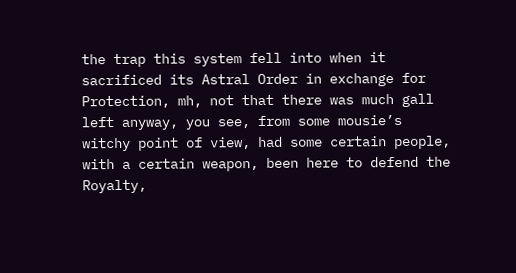the trap this system fell into when it sacrificed its Astral Order in exchange for Protection, mh, not that there was much gall left anyway, you see, from some mousie’s witchy point of view, had some certain people, with a certain weapon, been here to defend the Royalty,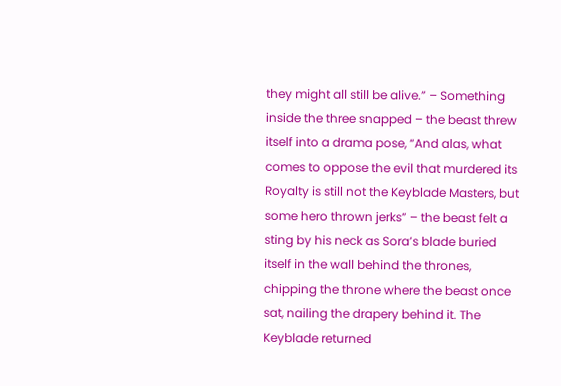they might all still be alive.” – Something inside the three snapped – the beast threw itself into a drama pose, “And alas, what comes to oppose the evil that murdered its Royalty is still not the Keyblade Masters, but some hero thrown jerks” – the beast felt a sting by his neck as Sora’s blade buried itself in the wall behind the thrones, chipping the throne where the beast once sat, nailing the drapery behind it. The Keyblade returned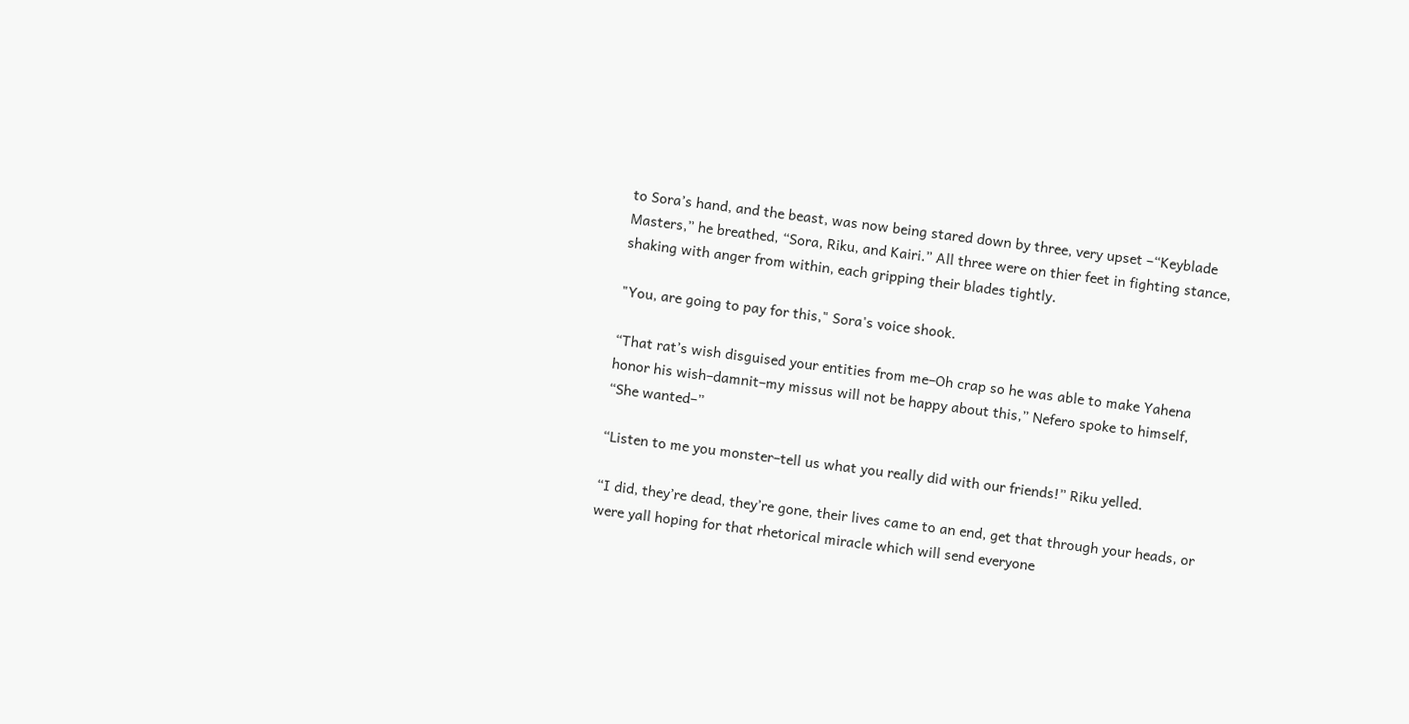to Sora’s hand, and the beast, was now being stared down by three, very upset –“Keyblade Masters,” he breathed, “Sora, Riku, and Kairi.” All three were on thier feet in fighting stance, shaking with anger from within, each gripping their blades tightly.

"You, are going to pay for this," Sora's voice shook.

“That rat’s wish disguised your entities from me–Oh crap so he was able to make Yahena honor his wish–damnit–my missus will not be happy about this,” Nefero spoke to himself, “She wanted–”

“Listen to me you monster–tell us what you really did with our friends!” Riku yelled.

“I did, they’re dead, they’re gone, their lives came to an end, get that through your heads, or were yall hoping for that rhetorical miracle which will send everyone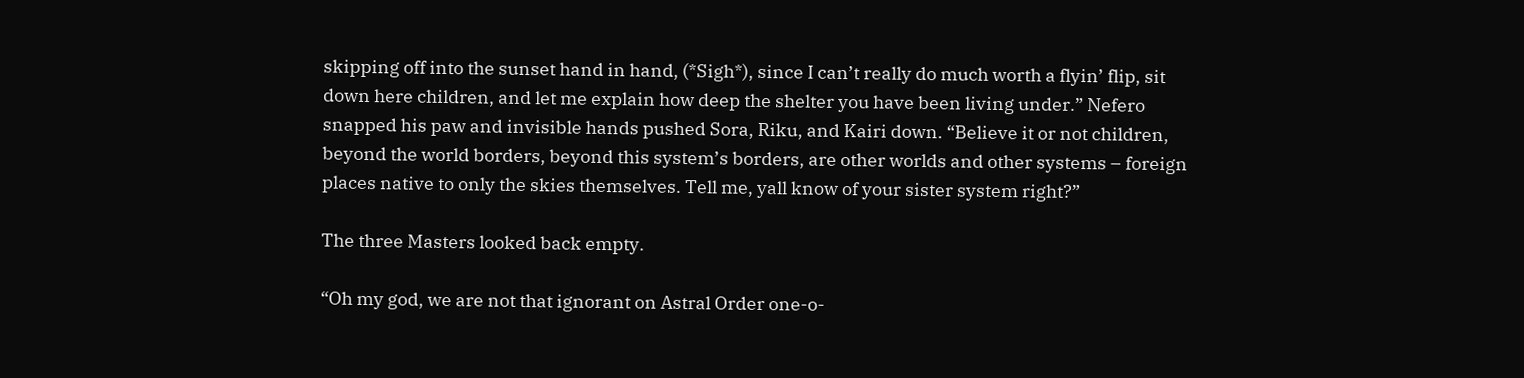skipping off into the sunset hand in hand, (*Sigh*), since I can’t really do much worth a flyin’ flip, sit down here children, and let me explain how deep the shelter you have been living under.” Nefero snapped his paw and invisible hands pushed Sora, Riku, and Kairi down. “Believe it or not children, beyond the world borders, beyond this system’s borders, are other worlds and other systems – foreign places native to only the skies themselves. Tell me, yall know of your sister system right?”

The three Masters looked back empty.

“Oh my god, we are not that ignorant on Astral Order one-o-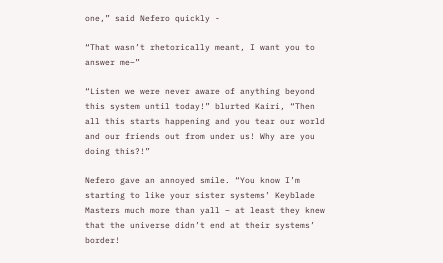one,” said Nefero quickly -

“That wasn’t rhetorically meant, I want you to answer me–”

“Listen we were never aware of anything beyond this system until today!” blurted Kairi, “Then all this starts happening and you tear our world and our friends out from under us! Why are you doing this?!”

Nefero gave an annoyed smile. “You know I’m starting to like your sister systems’ Keyblade Masters much more than yall – at least they knew that the universe didn’t end at their systems’ border!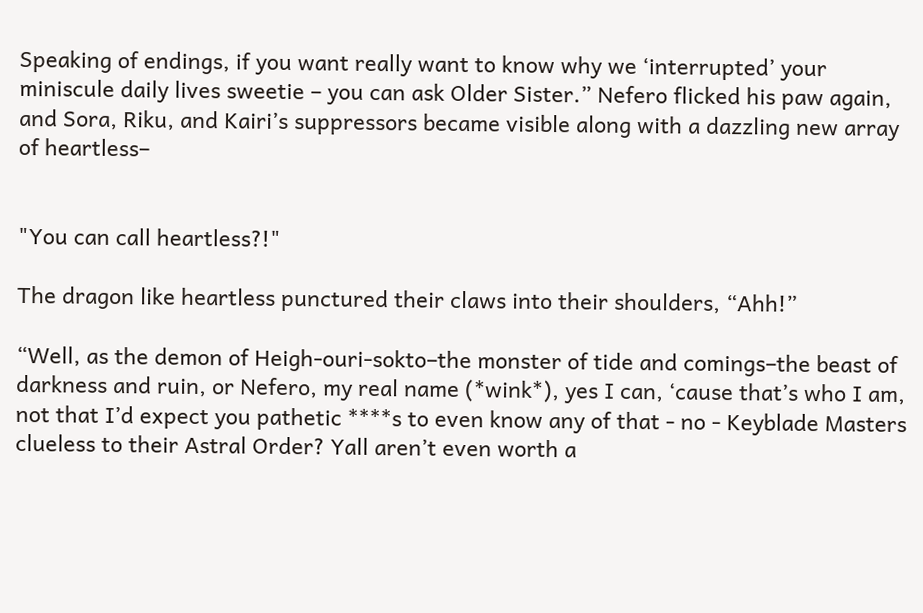Speaking of endings, if you want really want to know why we ‘interrupted’ your miniscule daily lives sweetie – you can ask Older Sister.” Nefero flicked his paw again, and Sora, Riku, and Kairi’s suppressors became visible along with a dazzling new array of heartless–


"You can call heartless?!"

The dragon like heartless punctured their claws into their shoulders, “Ahh!”

“Well, as the demon of Heigh-ouri-sokto–the monster of tide and comings–the beast of darkness and ruin, or Nefero, my real name (*wink*), yes I can, ‘cause that’s who I am, not that I’d expect you pathetic ****s to even know any of that - no - Keyblade Masters clueless to their Astral Order? Yall aren’t even worth a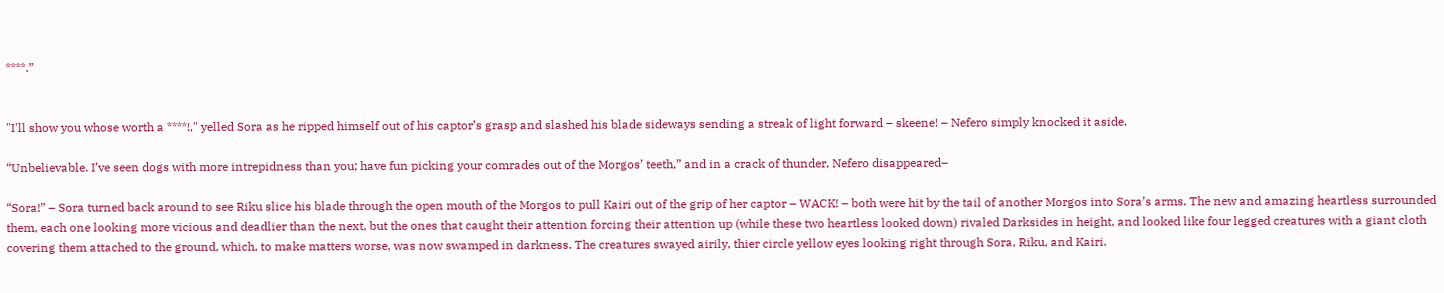****.”


"I'll show you whose worth a ****!," yelled Sora as he ripped himself out of his captor’s grasp and slashed his blade sideways sending a streak of light forward – skeene! – Nefero simply knocked it aside.

“Unbelievable. I’ve seen dogs with more intrepidness than you; have fun picking your comrades out of the Morgos’ teeth,” and in a crack of thunder, Nefero disappeared–

“Sora!” – Sora turned back around to see Riku slice his blade through the open mouth of the Morgos to pull Kairi out of the grip of her captor – WACK! – both were hit by the tail of another Morgos into Sora’s arms. The new and amazing heartless surrounded them, each one looking more vicious and deadlier than the next, but the ones that caught their attention forcing their attention up (while these two heartless looked down) rivaled Darksides in height, and looked like four legged creatures with a giant cloth covering them attached to the ground, which, to make matters worse, was now swamped in darkness. The creatures swayed airily, thier circle yellow eyes looking right through Sora, Riku, and Kairi.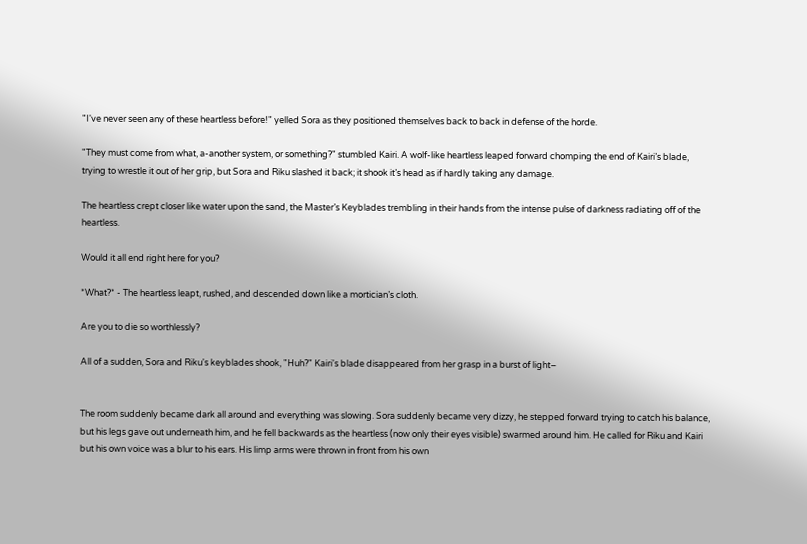"I've never seen any of these heartless before!" yelled Sora as they positioned themselves back to back in defense of the horde.

"They must come from what, a-another system, or something?" stumbled Kairi. A wolf-like heartless leaped forward chomping the end of Kairi’s blade, trying to wrestle it out of her grip, but Sora and Riku slashed it back; it shook it’s head as if hardly taking any damage.

The heartless crept closer like water upon the sand, the Master’s Keyblades trembling in their hands from the intense pulse of darkness radiating off of the heartless.

Would it all end right here for you?

*What?* - The heartless leapt, rushed, and descended down like a mortician’s cloth.

Are you to die so worthlessly?

All of a sudden, Sora and Riku's keyblades shook, "Huh?" Kairi's blade disappeared from her grasp in a burst of light–


The room suddenly became dark all around and everything was slowing. Sora suddenly became very dizzy, he stepped forward trying to catch his balance, but his legs gave out underneath him, and he fell backwards as the heartless (now only their eyes visible) swarmed around him. He called for Riku and Kairi but his own voice was a blur to his ears. His limp arms were thrown in front from his own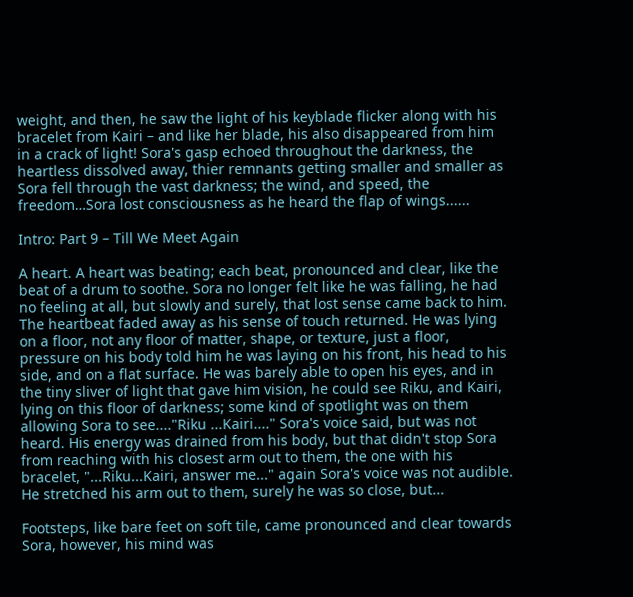weight, and then, he saw the light of his keyblade flicker along with his bracelet from Kairi – and like her blade, his also disappeared from him in a crack of light! Sora's gasp echoed throughout the darkness, the heartless dissolved away, thier remnants getting smaller and smaller as Sora fell through the vast darkness; the wind, and speed, the freedom…Sora lost consciousness as he heard the flap of wings......

Intro: Part 9 – Till We Meet Again

A heart. A heart was beating; each beat, pronounced and clear, like the beat of a drum to soothe. Sora no longer felt like he was falling, he had no feeling at all, but slowly and surely, that lost sense came back to him. The heartbeat faded away as his sense of touch returned. He was lying on a floor, not any floor of matter, shape, or texture, just a floor, pressure on his body told him he was laying on his front, his head to his side, and on a flat surface. He was barely able to open his eyes, and in the tiny sliver of light that gave him vision, he could see Riku, and Kairi, lying on this floor of darkness; some kind of spotlight was on them allowing Sora to see...."Riku ...Kairi...." Sora's voice said, but was not heard. His energy was drained from his body, but that didn't stop Sora from reaching with his closest arm out to them, the one with his bracelet, "...Riku...Kairi, answer me..." again Sora's voice was not audible. He stretched his arm out to them, surely he was so close, but...

Footsteps, like bare feet on soft tile, came pronounced and clear towards Sora, however, his mind was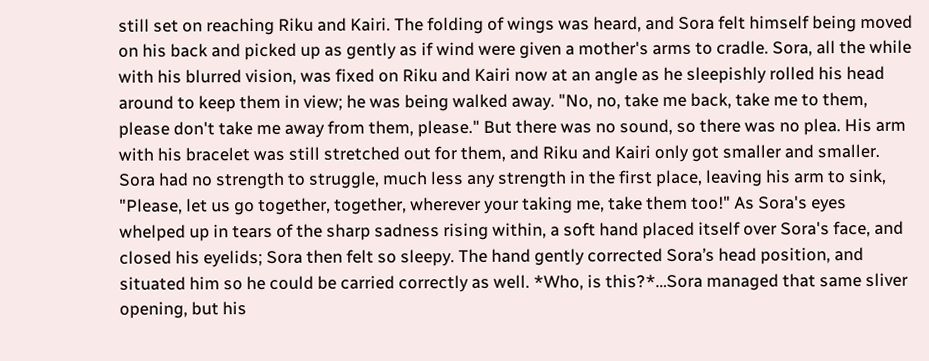still set on reaching Riku and Kairi. The folding of wings was heard, and Sora felt himself being moved on his back and picked up as gently as if wind were given a mother's arms to cradle. Sora, all the while with his blurred vision, was fixed on Riku and Kairi now at an angle as he sleepishly rolled his head around to keep them in view; he was being walked away. "No, no, take me back, take me to them, please don't take me away from them, please." But there was no sound, so there was no plea. His arm with his bracelet was still stretched out for them, and Riku and Kairi only got smaller and smaller. Sora had no strength to struggle, much less any strength in the first place, leaving his arm to sink, "Please, let us go together, together, wherever your taking me, take them too!" As Sora's eyes whelped up in tears of the sharp sadness rising within, a soft hand placed itself over Sora's face, and closed his eyelids; Sora then felt so sleepy. The hand gently corrected Sora’s head position, and situated him so he could be carried correctly as well. *Who, is this?*…Sora managed that same sliver opening, but his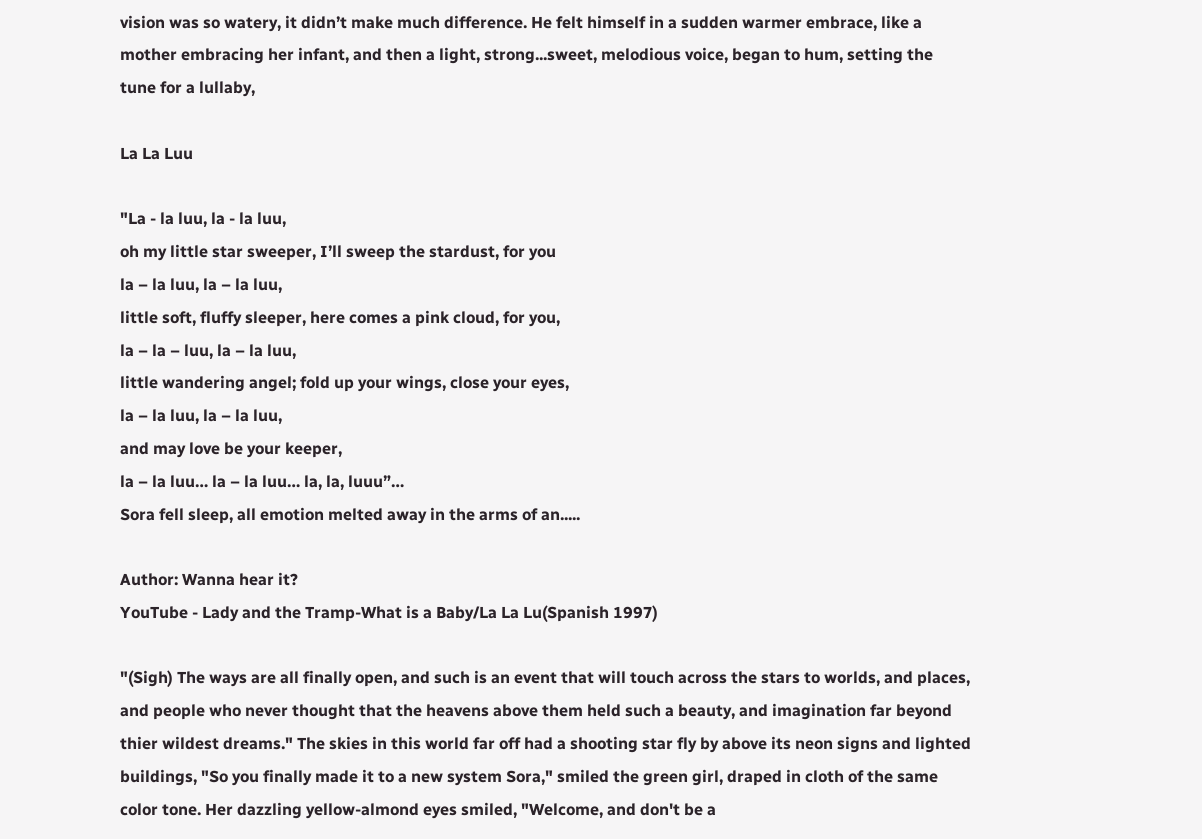vision was so watery, it didn’t make much difference. He felt himself in a sudden warmer embrace, like a mother embracing her infant, and then a light, strong...sweet, melodious voice, began to hum, setting the tune for a lullaby,

La La Luu

"La - la luu, la - la luu,
oh my little star sweeper, I’ll sweep the stardust, for you
la – la luu, la – la luu,
little soft, fluffy sleeper, here comes a pink cloud, for you,
la – la – luu, la – la luu,
little wandering angel; fold up your wings, close your eyes,
la – la luu, la – la luu,
and may love be your keeper,
la – la luu… la – la luu… la, la, luuu”…
Sora fell sleep, all emotion melted away in the arms of an.....

Author: Wanna hear it?
YouTube - Lady and the Tramp-What is a Baby/La La Lu(Spanish 1997)

"(Sigh) The ways are all finally open, and such is an event that will touch across the stars to worlds, and places, and people who never thought that the heavens above them held such a beauty, and imagination far beyond thier wildest dreams." The skies in this world far off had a shooting star fly by above its neon signs and lighted buildings, "So you finally made it to a new system Sora," smiled the green girl, draped in cloth of the same color tone. Her dazzling yellow-almond eyes smiled, "Welcome, and don't be a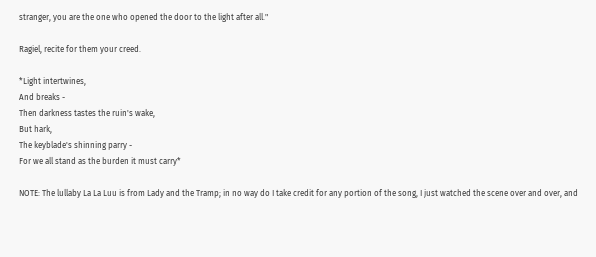stranger, you are the one who opened the door to the light after all."

Ragiel, recite for them your creed.

*Light intertwines,
And breaks -
Then darkness tastes the ruin's wake,
But hark,
The keyblade's shinning parry -
For we all stand as the burden it must carry*

NOTE: The lullaby La La Luu is from Lady and the Tramp; in no way do I take credit for any portion of the song, I just watched the scene over and over, and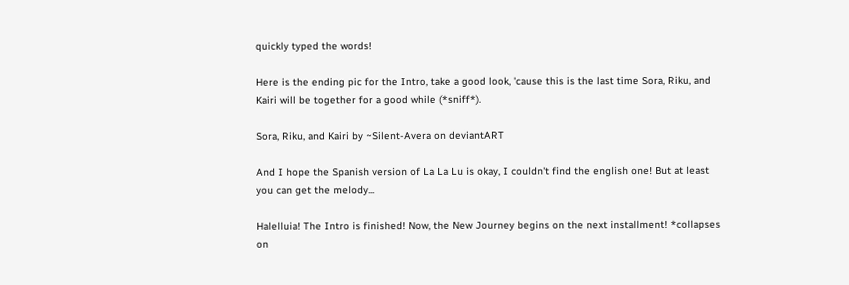quickly typed the words!

Here is the ending pic for the Intro, take a good look, 'cause this is the last time Sora, Riku, and Kairi will be together for a good while (*sniff*).

Sora, Riku, and Kairi by ~Silent-Avera on deviantART

And I hope the Spanish version of La La Lu is okay, I couldn't find the english one! But at least you can get the melody...

Halelluia! The Intro is finished! Now, the New Journey begins on the next installment! *collapses on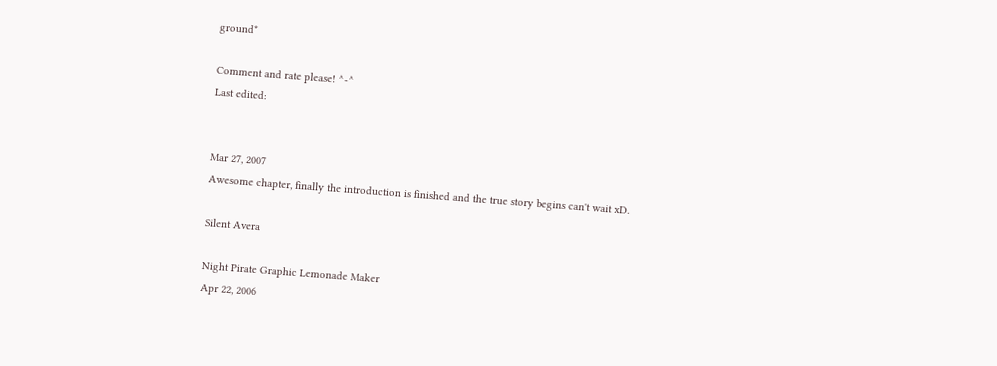ground*

Comment and rate please! ^-^
Last edited:


Mar 27, 2007
Awesome chapter, finally the introduction is finished and the true story begins can't wait xD.

Silent Avera

Night Pirate Graphic Lemonade Maker
Apr 22, 2006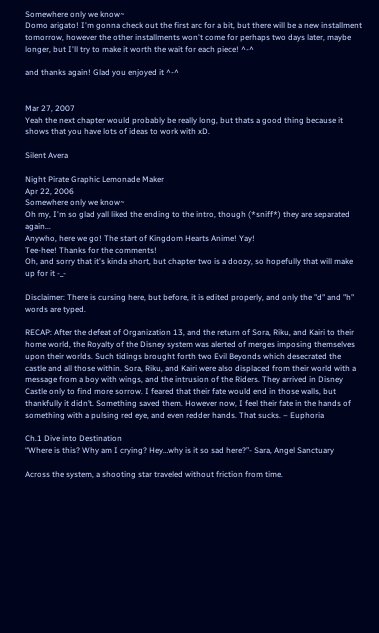Somewhere only we know~
Domo arigato! I'm gonna check out the first arc for a bit, but there will be a new installment tomorrow, however the other installments won't come for perhaps two days later, maybe longer, but I'll try to make it worth the wait for each piece! ^-^

and thanks again! Glad you enjoyed it ^-^


Mar 27, 2007
Yeah the next chapter would probably be really long, but thats a good thing because it shows that you have lots of ideas to work with xD.

Silent Avera

Night Pirate Graphic Lemonade Maker
Apr 22, 2006
Somewhere only we know~
Oh my, I'm so glad yall liked the ending to the intro, though (*sniff*) they are separated again...
Anywho, here we go! The start of Kingdom Hearts Anime! Yay!
Tee-hee! Thanks for the comments!
Oh, and sorry that it's kinda short, but chapter two is a doozy, so hopefully that will make up for it -_-

Disclaimer: There is cursing here, but before, it is edited properly, and only the "d" and "h" words are typed.

RECAP: After the defeat of Organization 13, and the return of Sora, Riku, and Kairi to their home world, the Royalty of the Disney system was alerted of merges imposing themselves upon their worlds. Such tidings brought forth two Evil Beyonds which desecrated the castle and all those within. Sora, Riku, and Kairi were also displaced from their world with a message from a boy with wings, and the intrusion of the Riders. They arrived in Disney Castle only to find more sorrow. I feared that their fate would end in those walls, but thankfully it didn’t. Something saved them. However now, I feel their fate in the hands of something with a pulsing red eye, and even redder hands. That sucks. – Euphoria

Ch.1 Dive into Destination
“Where is this? Why am I crying? Hey…why is it so sad here?”- Sara, Angel Sanctuary

Across the system, a shooting star traveled without friction from time.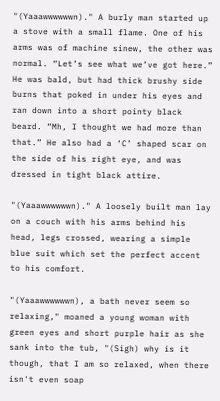"(Yaaawwwwwwn)." A burly man started up a stove with a small flame. One of his arms was of machine sinew, the other was normal. “Let’s see what we’ve got here.” He was bald, but had thick brushy side burns that poked in under his eyes and ran down into a short pointy black beard. “Mh, I thought we had more than that.” He also had a ‘C’ shaped scar on the side of his right eye, and was dressed in tight black attire.

"(Yaaawwwwwwn)." A loosely built man lay on a couch with his arms behind his head, legs crossed, wearing a simple blue suit which set the perfect accent to his comfort.

"(Yaaawwwwwwn), a bath never seem so relaxing," moaned a young woman with green eyes and short purple hair as she sank into the tub, "(Sigh) why is it though, that I am so relaxed, when there isn't even soap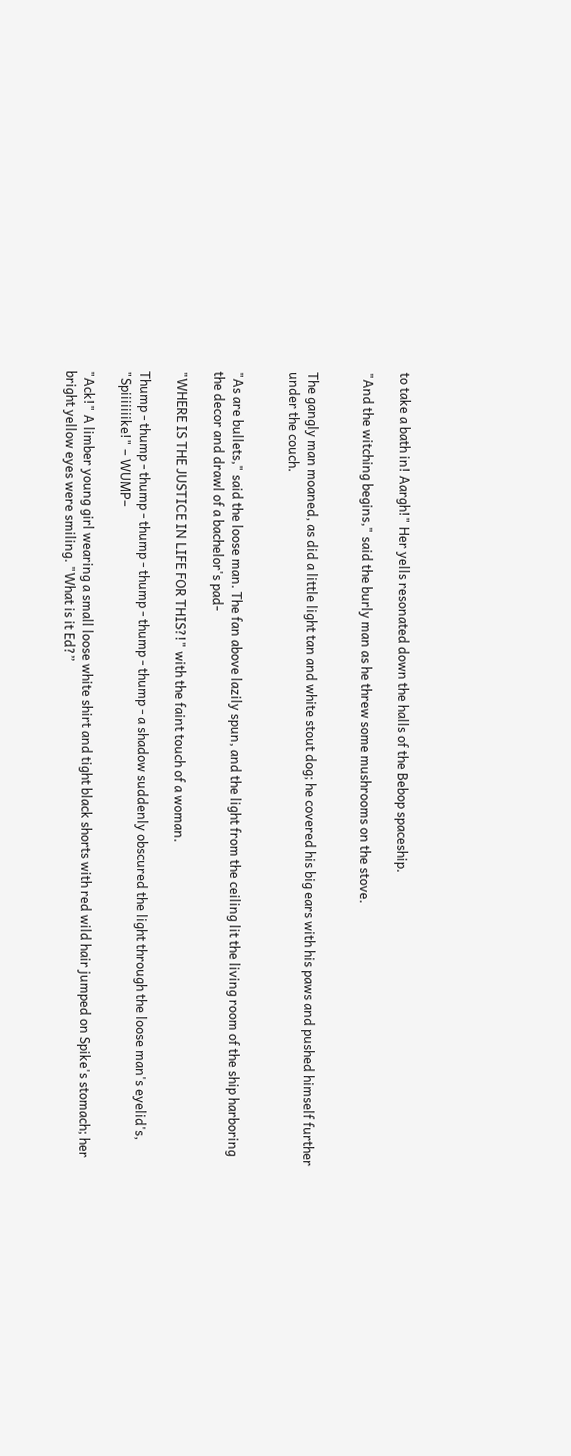to take a bath in! Aargh!" Her yells resonated down the halls of the Bebop spaceship.

"And the witching begins," said the burly man as he threw some mushrooms on the stove.


The gangly man moaned, as did a little light tan and white stout dog; he covered his big ears with his paws and pushed himself further under the couch.


"As are bullets," said the loose man. The fan above lazily spun, and the light from the ceiling lit the living room of the ship harboring the decor and drawl of a bachelor's pad-

"WHERE IS THE JUSTICE IN LIFE FOR THIS?!" with the faint touch of a woman.

Thump - thump - thump - thump - thump - thump - thump - a shadow suddenly obscured the light through the loose man's eyelid's, "Spiiiiiiike!" – WUMP–

"Ack!" A limber young girl wearing a small loose white shirt and tight black shorts with red wild hair jumped on Spike's stomach; her bright yellow eyes were smiling. "What is it Ed?”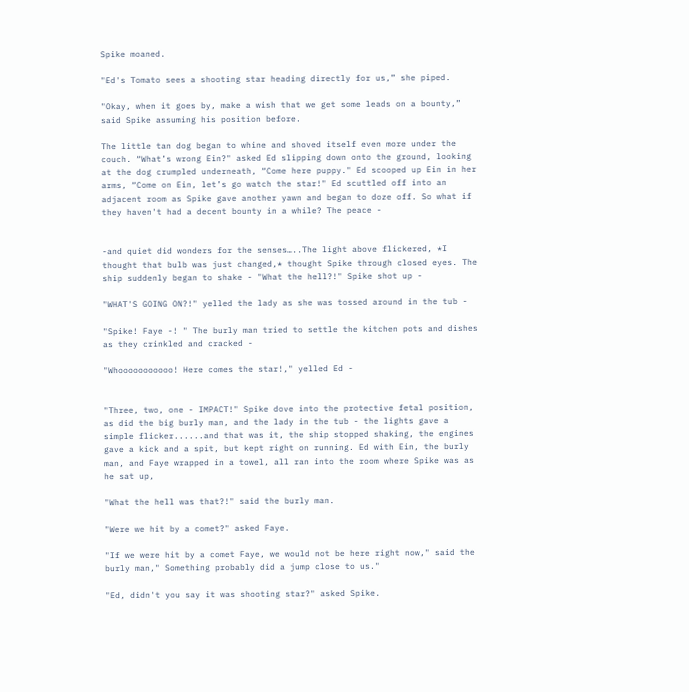Spike moaned.

"Ed's Tomato sees a shooting star heading directly for us,” she piped.

"Okay, when it goes by, make a wish that we get some leads on a bounty,” said Spike assuming his position before.

The little tan dog began to whine and shoved itself even more under the couch. “What’s wrong Ein?" asked Ed slipping down onto the ground, looking at the dog crumpled underneath, “Come here puppy." Ed scooped up Ein in her arms, “Come on Ein, let’s go watch the star!" Ed scuttled off into an adjacent room as Spike gave another yawn and began to doze off. So what if they haven't had a decent bounty in a while? The peace -


-and quiet did wonders for the senses…..The light above flickered, *I thought that bulb was just changed,* thought Spike through closed eyes. The ship suddenly began to shake - "What the hell?!" Spike shot up -

"WHAT'S GOING ON?!" yelled the lady as she was tossed around in the tub -

"Spike! Faye -! " The burly man tried to settle the kitchen pots and dishes as they crinkled and cracked -

"Whooooooooooo! Here comes the star!," yelled Ed -


"Three, two, one - IMPACT!" Spike dove into the protective fetal position, as did the big burly man, and the lady in the tub - the lights gave a simple flicker......and that was it, the ship stopped shaking, the engines gave a kick and a spit, but kept right on running. Ed with Ein, the burly man, and Faye wrapped in a towel, all ran into the room where Spike was as he sat up,

"What the hell was that?!" said the burly man.

"Were we hit by a comet?" asked Faye.

"If we were hit by a comet Faye, we would not be here right now," said the burly man," Something probably did a jump close to us."

"Ed, didn't you say it was shooting star?" asked Spike.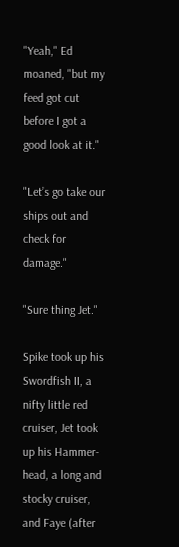"Yeah," Ed moaned, "but my feed got cut before I got a good look at it."

"Let’s go take our ships out and check for damage."

"Sure thing Jet."

Spike took up his Swordfish II, a nifty little red cruiser, Jet took up his Hammer-head, a long and stocky cruiser, and Faye (after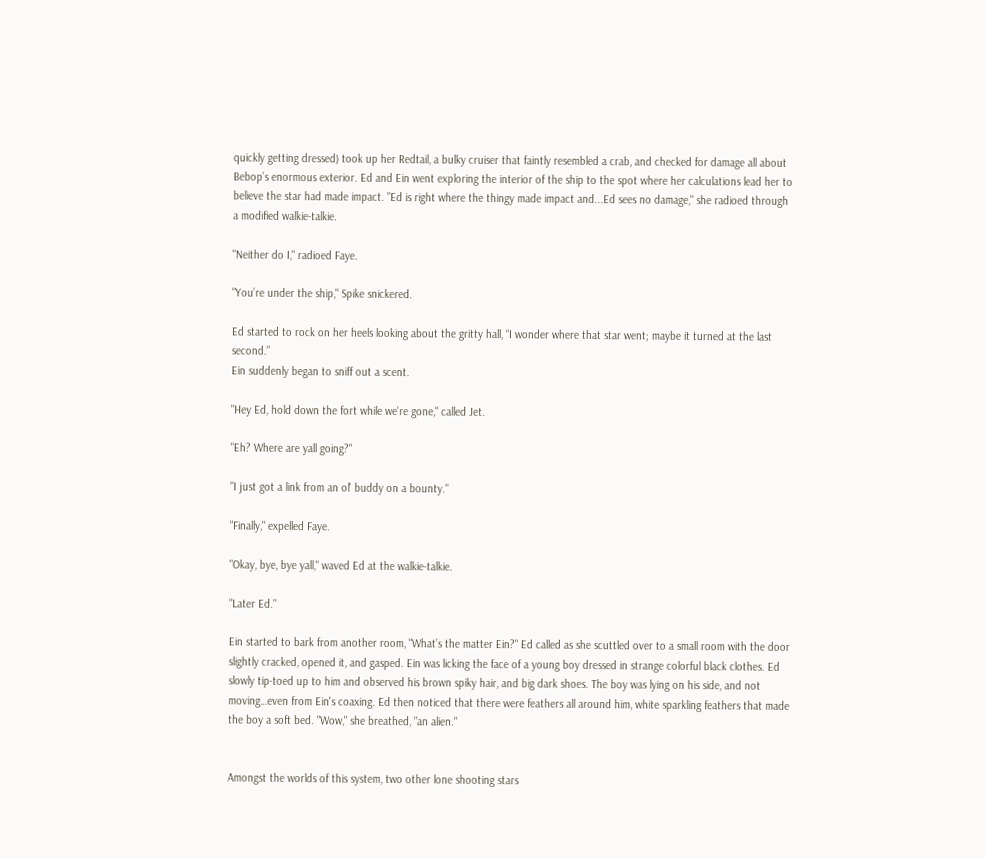quickly getting dressed) took up her Redtail, a bulky cruiser that faintly resembled a crab, and checked for damage all about Bebop’s enormous exterior. Ed and Ein went exploring the interior of the ship to the spot where her calculations lead her to believe the star had made impact. "Ed is right where the thingy made impact and...Ed sees no damage," she radioed through a modified walkie-talkie.

"Neither do I," radioed Faye.

"You’re under the ship," Spike snickered.

Ed started to rock on her heels looking about the gritty hall, “I wonder where that star went; maybe it turned at the last second.”
Ein suddenly began to sniff out a scent.

"Hey Ed, hold down the fort while we're gone," called Jet.

"Eh? Where are yall going?"

"I just got a link from an ol' buddy on a bounty."

"Finally," expelled Faye.

"Okay, bye, bye yall," waved Ed at the walkie-talkie.

"Later Ed."

Ein started to bark from another room, "What’s the matter Ein?" Ed called as she scuttled over to a small room with the door slightly cracked, opened it, and gasped. Ein was licking the face of a young boy dressed in strange colorful black clothes. Ed slowly tip-toed up to him and observed his brown spiky hair, and big dark shoes. The boy was lying on his side, and not moving…even from Ein's coaxing. Ed then noticed that there were feathers all around him, white sparkling feathers that made the boy a soft bed. "Wow," she breathed, "an alien."


Amongst the worlds of this system, two other lone shooting stars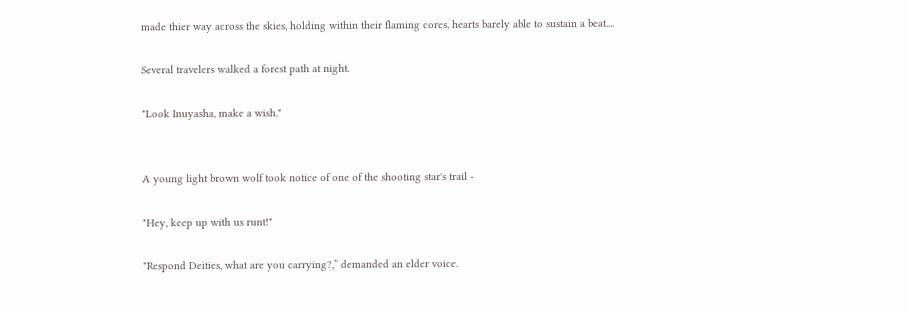made thier way across the skies, holding within their flaming cores, hearts barely able to sustain a beat....

Several travelers walked a forest path at night.

"Look Inuyasha, make a wish."


A young light brown wolf took notice of one of the shooting star's trail -

"Hey, keep up with us runt!"

"Respond Deities, what are you carrying?,” demanded an elder voice.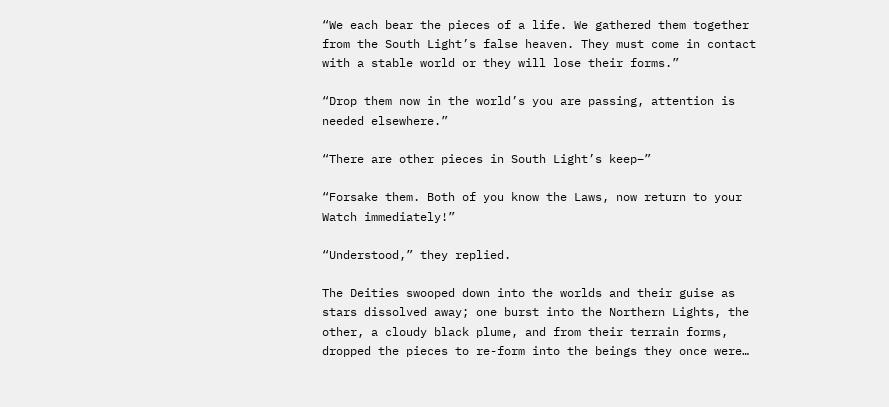“We each bear the pieces of a life. We gathered them together from the South Light’s false heaven. They must come in contact with a stable world or they will lose their forms.”

“Drop them now in the world’s you are passing, attention is needed elsewhere.”

“There are other pieces in South Light’s keep–”

“Forsake them. Both of you know the Laws, now return to your Watch immediately!”

“Understood,” they replied.

The Deities swooped down into the worlds and their guise as stars dissolved away; one burst into the Northern Lights, the other, a cloudy black plume, and from their terrain forms, dropped the pieces to re-form into the beings they once were…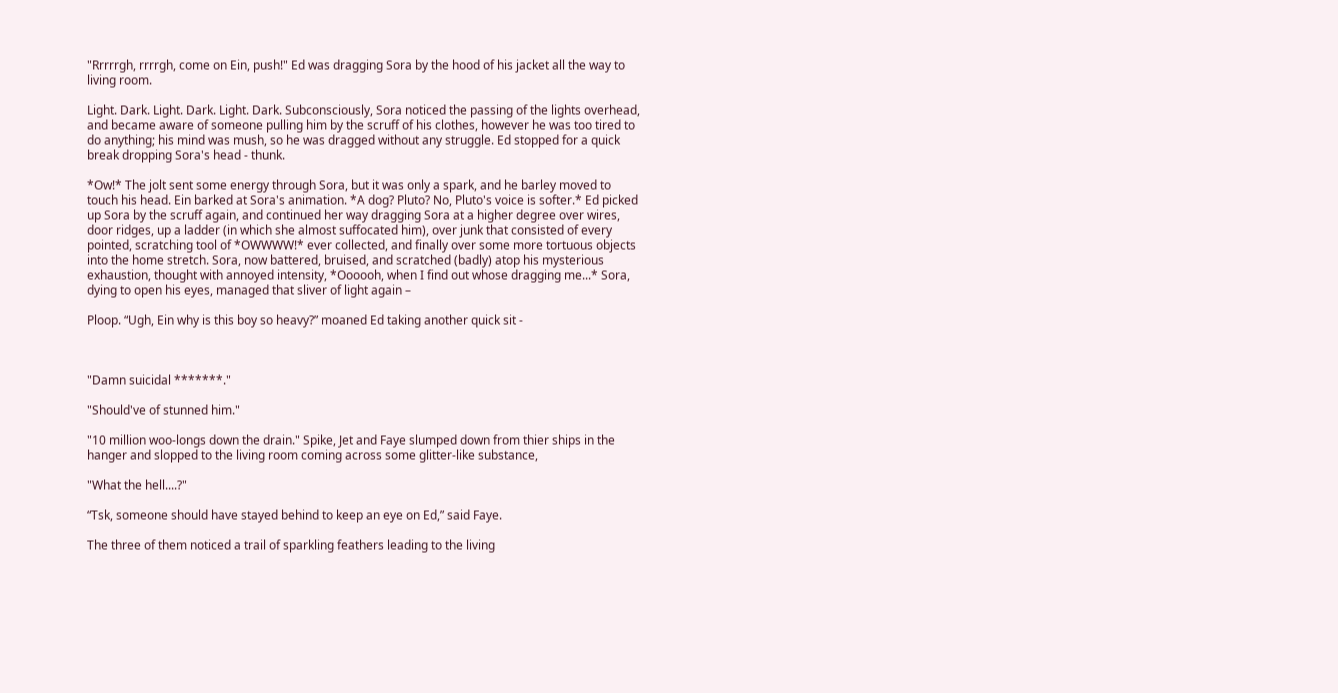"Rrrrrgh, rrrrgh, come on Ein, push!" Ed was dragging Sora by the hood of his jacket all the way to living room.

Light. Dark. Light. Dark. Light. Dark. Subconsciously, Sora noticed the passing of the lights overhead, and became aware of someone pulling him by the scruff of his clothes, however he was too tired to do anything; his mind was mush, so he was dragged without any struggle. Ed stopped for a quick break dropping Sora's head - thunk.

*Ow!* The jolt sent some energy through Sora, but it was only a spark, and he barley moved to touch his head. Ein barked at Sora's animation. *A dog? Pluto? No, Pluto's voice is softer.* Ed picked up Sora by the scruff again, and continued her way dragging Sora at a higher degree over wires, door ridges, up a ladder (in which she almost suffocated him), over junk that consisted of every pointed, scratching tool of *OWWWW!* ever collected, and finally over some more tortuous objects into the home stretch. Sora, now battered, bruised, and scratched (badly) atop his mysterious exhaustion, thought with annoyed intensity, *Oooooh, when I find out whose dragging me...* Sora, dying to open his eyes, managed that sliver of light again –

Ploop. “Ugh, Ein why is this boy so heavy?” moaned Ed taking another quick sit -



"Damn suicidal *******."

"Should've of stunned him."

"10 million woo-longs down the drain." Spike, Jet and Faye slumped down from thier ships in the hanger and slopped to the living room coming across some glitter-like substance,

"What the hell....?"

“Tsk, someone should have stayed behind to keep an eye on Ed,” said Faye.

The three of them noticed a trail of sparkling feathers leading to the living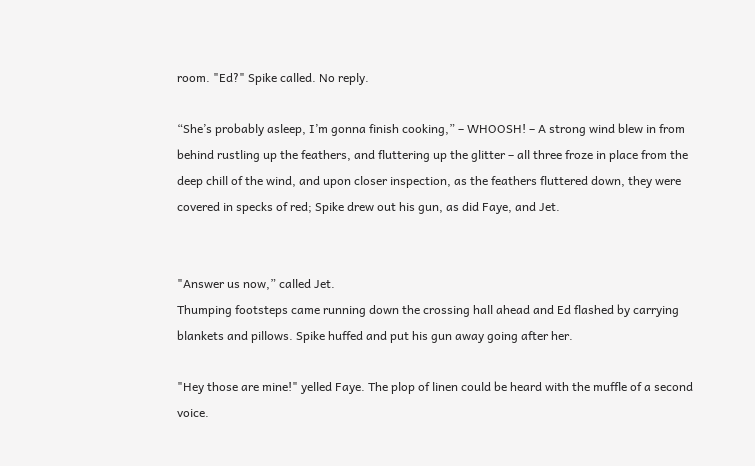room. "Ed?" Spike called. No reply.

“She’s probably asleep, I’m gonna finish cooking,” – WHOOSH! – A strong wind blew in from behind rustling up the feathers, and fluttering up the glitter – all three froze in place from the deep chill of the wind, and upon closer inspection, as the feathers fluttered down, they were covered in specks of red; Spike drew out his gun, as did Faye, and Jet.


"Answer us now,” called Jet.
Thumping footsteps came running down the crossing hall ahead and Ed flashed by carrying blankets and pillows. Spike huffed and put his gun away going after her.

"Hey those are mine!" yelled Faye. The plop of linen could be heard with the muffle of a second voice.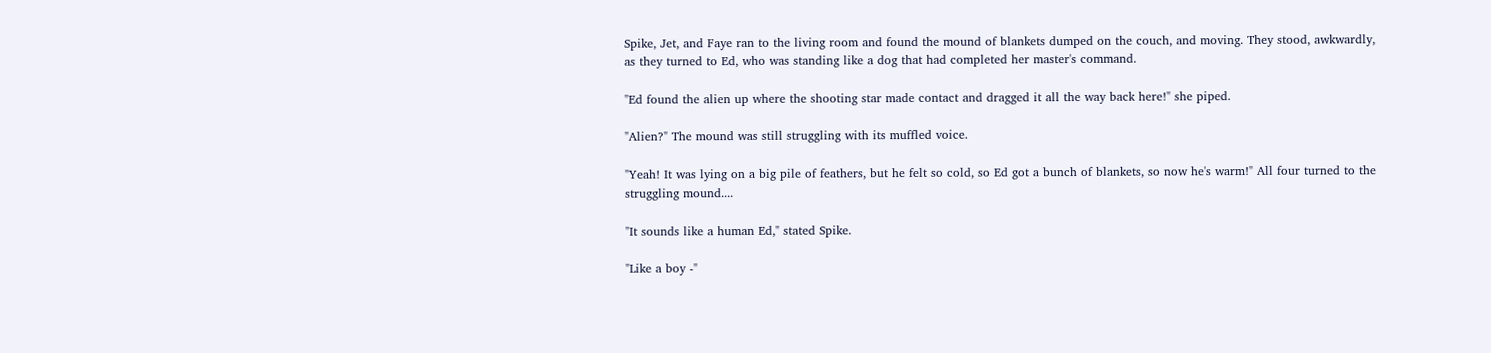Spike, Jet, and Faye ran to the living room and found the mound of blankets dumped on the couch, and moving. They stood, awkwardly, as they turned to Ed, who was standing like a dog that had completed her master's command.

"Ed found the alien up where the shooting star made contact and dragged it all the way back here!" she piped.

"Alien?" The mound was still struggling with its muffled voice.

"Yeah! It was lying on a big pile of feathers, but he felt so cold, so Ed got a bunch of blankets, so now he's warm!" All four turned to the struggling mound....

"It sounds like a human Ed," stated Spike.

"Like a boy -"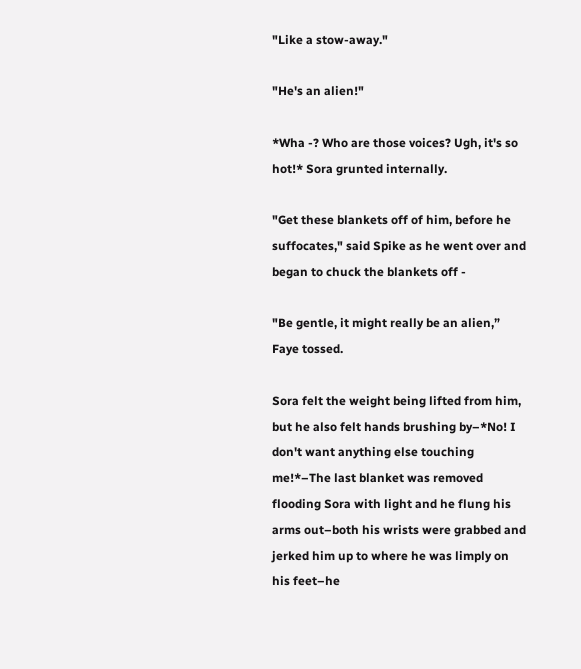"Like a stow-away."

"He's an alien!"

*Wha -? Who are those voices? Ugh, it's so hot!* Sora grunted internally.

"Get these blankets off of him, before he suffocates," said Spike as he went over and began to chuck the blankets off -

"Be gentle, it might really be an alien,” Faye tossed.

Sora felt the weight being lifted from him, but he also felt hands brushing by–*No! I don't want anything else touching me!*–The last blanket was removed flooding Sora with light and he flung his arms out–both his wrists were grabbed and jerked him up to where he was limply on his feet–he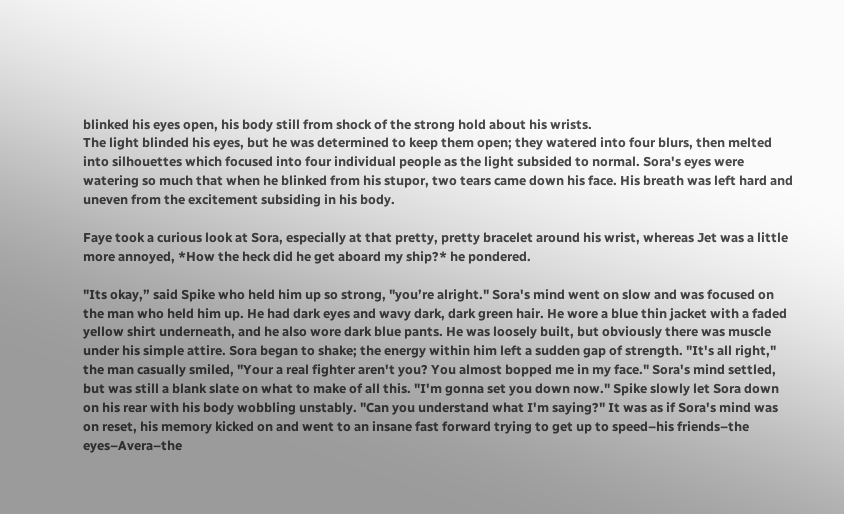blinked his eyes open, his body still from shock of the strong hold about his wrists.
The light blinded his eyes, but he was determined to keep them open; they watered into four blurs, then melted into silhouettes which focused into four individual people as the light subsided to normal. Sora's eyes were watering so much that when he blinked from his stupor, two tears came down his face. His breath was left hard and uneven from the excitement subsiding in his body.

Faye took a curious look at Sora, especially at that pretty, pretty bracelet around his wrist, whereas Jet was a little more annoyed, *How the heck did he get aboard my ship?* he pondered.

"Its okay,” said Spike who held him up so strong, "you’re alright." Sora's mind went on slow and was focused on the man who held him up. He had dark eyes and wavy dark, dark green hair. He wore a blue thin jacket with a faded yellow shirt underneath, and he also wore dark blue pants. He was loosely built, but obviously there was muscle under his simple attire. Sora began to shake; the energy within him left a sudden gap of strength. "It's all right," the man casually smiled, "Your a real fighter aren't you? You almost bopped me in my face." Sora's mind settled, but was still a blank slate on what to make of all this. "I'm gonna set you down now." Spike slowly let Sora down on his rear with his body wobbling unstably. "Can you understand what I'm saying?" It was as if Sora's mind was on reset, his memory kicked on and went to an insane fast forward trying to get up to speed–his friends–the eyes–Avera–the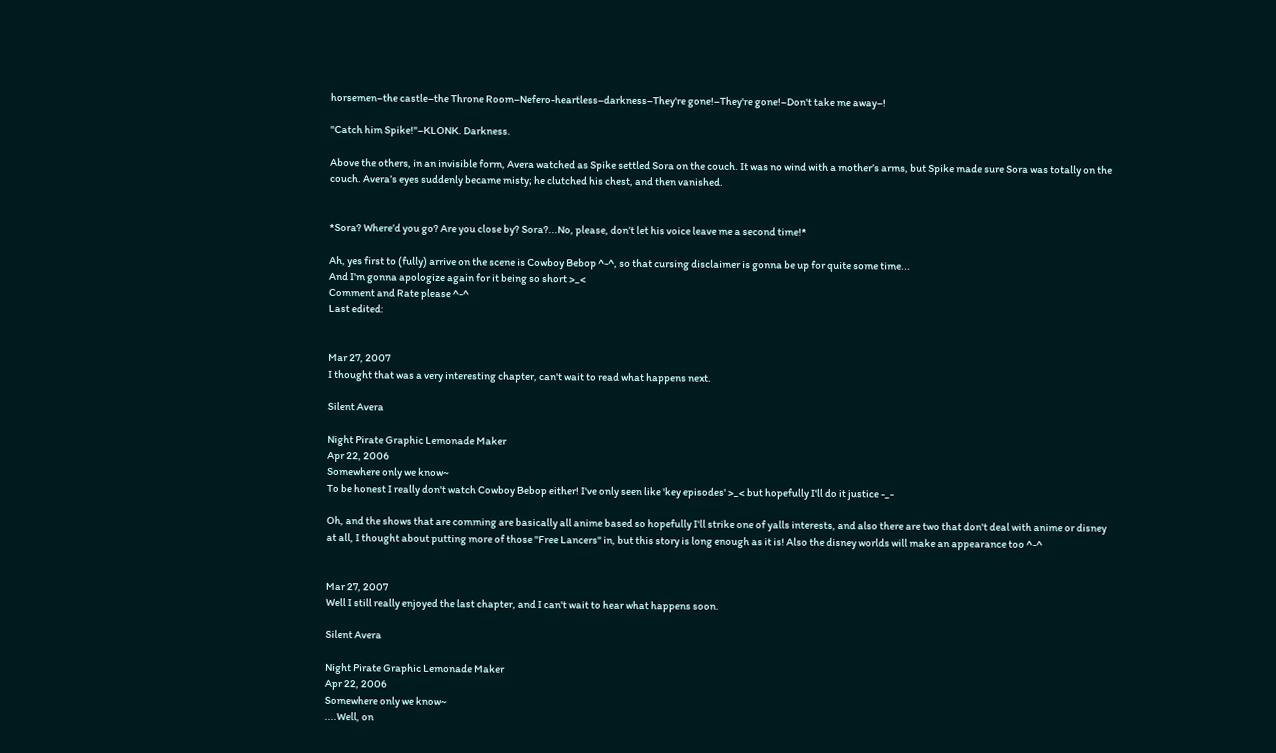horsemen–the castle–the Throne Room–Nefero-heartless–darkness–They're gone!–They're gone!–Don't take me away–!

"Catch him Spike!"–KLONK. Darkness.

Above the others, in an invisible form, Avera watched as Spike settled Sora on the couch. It was no wind with a mother’s arms, but Spike made sure Sora was totally on the couch. Avera’s eyes suddenly became misty; he clutched his chest, and then vanished.


*Sora? Where’d you go? Are you close by? Sora?...No, please, don’t let his voice leave me a second time!*

Ah, yes first to (fully) arrive on the scene is Cowboy Bebop ^-^, so that cursing disclaimer is gonna be up for quite some time...
And I'm gonna apologize again for it being so short >_<
Comment and Rate please ^-^
Last edited:


Mar 27, 2007
I thought that was a very interesting chapter, can't wait to read what happens next.

Silent Avera

Night Pirate Graphic Lemonade Maker
Apr 22, 2006
Somewhere only we know~
To be honest I really don't watch Cowboy Bebop either! I've only seen like 'key episodes' >_< but hopefully I'll do it justice -_-

Oh, and the shows that are comming are basically all anime based so hopefully I'll strike one of yalls interests, and also there are two that don't deal with anime or disney at all, I thought about putting more of those "Free Lancers" in, but this story is long enough as it is! Also the disney worlds will make an appearance too ^-^


Mar 27, 2007
Well I still really enjoyed the last chapter, and I can't wait to hear what happens soon.

Silent Avera

Night Pirate Graphic Lemonade Maker
Apr 22, 2006
Somewhere only we know~
....Well, on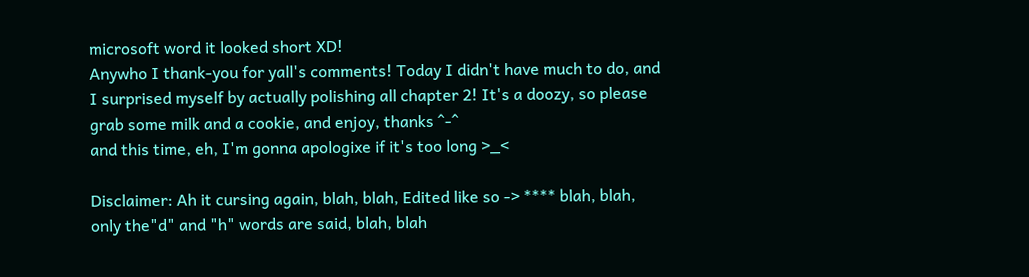microsoft word it looked short XD!
Anywho I thank-you for yall's comments! Today I didn't have much to do, and I surprised myself by actually polishing all chapter 2! It's a doozy, so please grab some milk and a cookie, and enjoy, thanks ^-^
and this time, eh, I'm gonna apologixe if it's too long >_<

Disclaimer: Ah it cursing again, blah, blah, Edited like so -> **** blah, blah, only the"d" and "h" words are said, blah, blah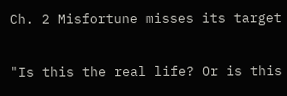Ch. 2 Misfortune misses its target

"Is this the real life? Or is this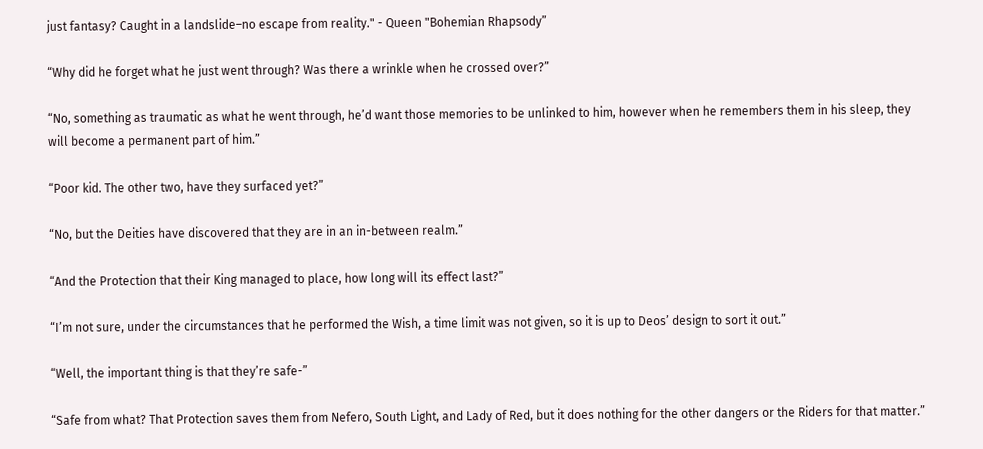just fantasy? Caught in a landslide–no escape from reality." - Queen "Bohemian Rhapsody”

“Why did he forget what he just went through? Was there a wrinkle when he crossed over?”

“No, something as traumatic as what he went through, he’d want those memories to be unlinked to him, however when he remembers them in his sleep, they will become a permanent part of him.”

“Poor kid. The other two, have they surfaced yet?”

“No, but the Deities have discovered that they are in an in-between realm.”

“And the Protection that their King managed to place, how long will its effect last?”

“I’m not sure, under the circumstances that he performed the Wish, a time limit was not given, so it is up to Deos’ design to sort it out.”

“Well, the important thing is that they’re safe-”

“Safe from what? That Protection saves them from Nefero, South Light, and Lady of Red, but it does nothing for the other dangers or the Riders for that matter.”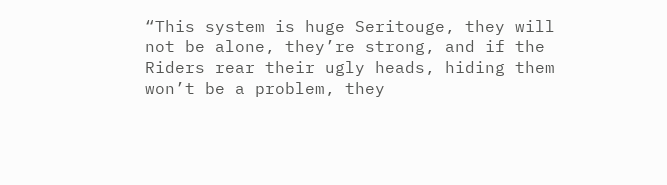“This system is huge Seritouge, they will not be alone, they’re strong, and if the Riders rear their ugly heads, hiding them won’t be a problem, they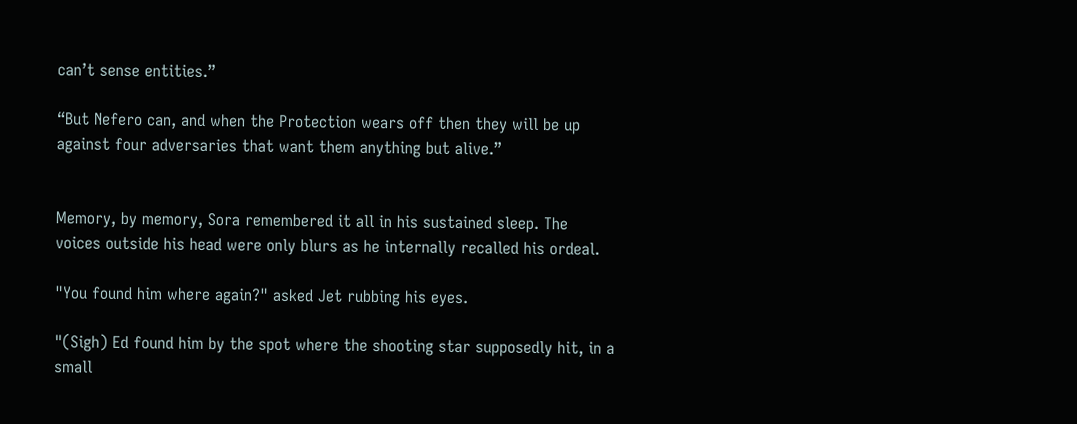can’t sense entities.”

“But Nefero can, and when the Protection wears off then they will be up against four adversaries that want them anything but alive.”


Memory, by memory, Sora remembered it all in his sustained sleep. The voices outside his head were only blurs as he internally recalled his ordeal.

"You found him where again?" asked Jet rubbing his eyes.

"(Sigh) Ed found him by the spot where the shooting star supposedly hit, in a small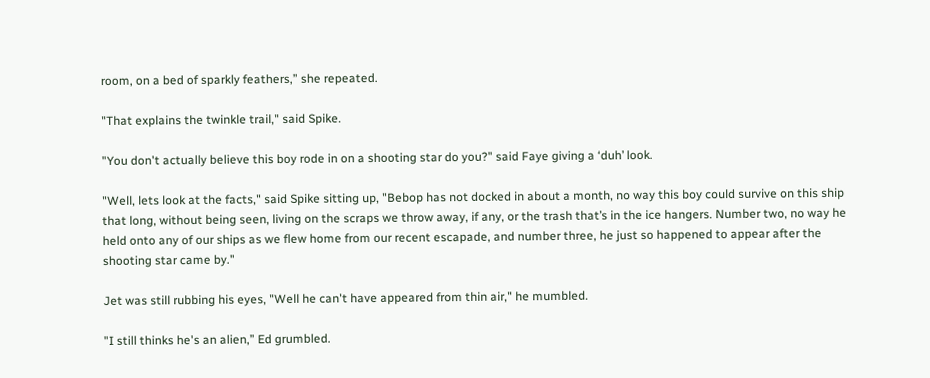room, on a bed of sparkly feathers,” she repeated.

"That explains the twinkle trail," said Spike.

"You don't actually believe this boy rode in on a shooting star do you?" said Faye giving a ‘duh’ look.

"Well, lets look at the facts," said Spike sitting up, "Bebop has not docked in about a month, no way this boy could survive on this ship that long, without being seen, living on the scraps we throw away, if any, or the trash that’s in the ice hangers. Number two, no way he held onto any of our ships as we flew home from our recent escapade, and number three, he just so happened to appear after the shooting star came by."

Jet was still rubbing his eyes, "Well he can't have appeared from thin air," he mumbled.

"I still thinks he's an alien,” Ed grumbled.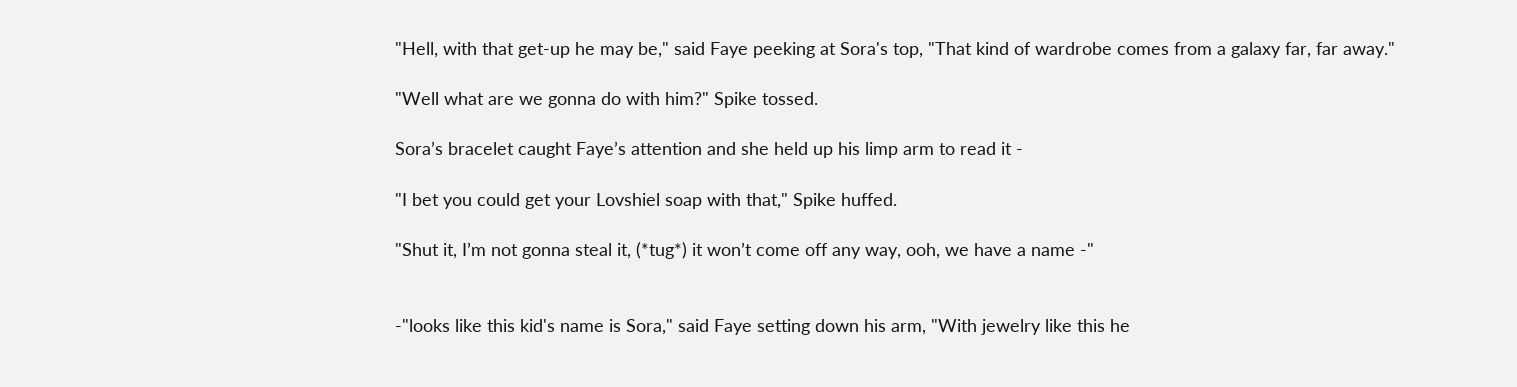"Hell, with that get-up he may be," said Faye peeking at Sora's top, "That kind of wardrobe comes from a galaxy far, far away."

"Well what are we gonna do with him?" Spike tossed.

Sora’s bracelet caught Faye’s attention and she held up his limp arm to read it -

"I bet you could get your Lovshiel soap with that," Spike huffed.

"Shut it, I’m not gonna steal it, (*tug*) it won’t come off any way, ooh, we have a name -"


-"looks like this kid's name is Sora," said Faye setting down his arm, "With jewelry like this he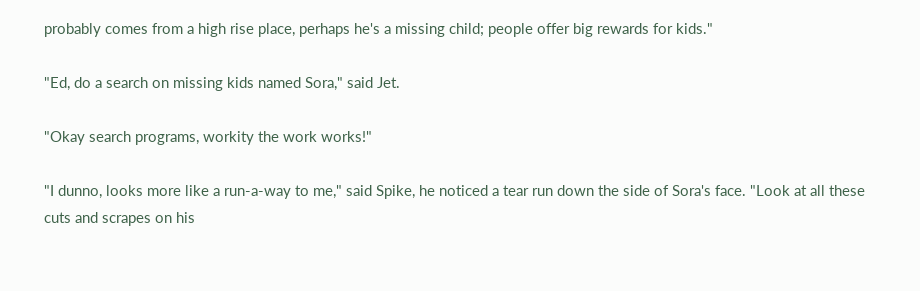probably comes from a high rise place, perhaps he's a missing child; people offer big rewards for kids."

"Ed, do a search on missing kids named Sora," said Jet.

"Okay search programs, workity the work works!"

"I dunno, looks more like a run-a-way to me," said Spike, he noticed a tear run down the side of Sora's face. "Look at all these cuts and scrapes on his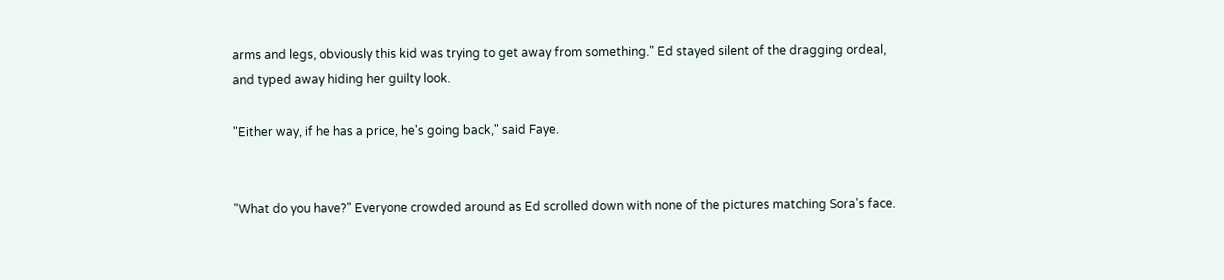arms and legs, obviously this kid was trying to get away from something." Ed stayed silent of the dragging ordeal, and typed away hiding her guilty look.

"Either way, if he has a price, he's going back," said Faye.


"What do you have?" Everyone crowded around as Ed scrolled down with none of the pictures matching Sora's face.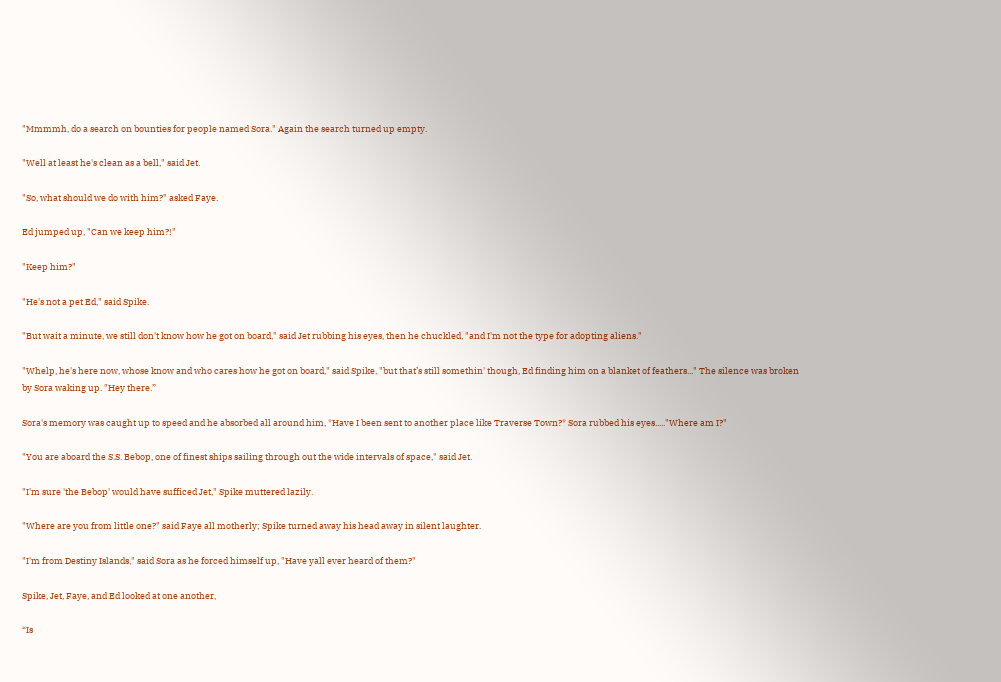"Mmmmh, do a search on bounties for people named Sora." Again the search turned up empty.

"Well at least he's clean as a bell," said Jet.

"So, what should we do with him?" asked Faye.

Ed jumped up, "Can we keep him?!"

"Keep him?"

"He's not a pet Ed," said Spike.

"But wait a minute, we still don't know how he got on board," said Jet rubbing his eyes, then he chuckled, "and I'm not the type for adopting aliens."

"Whelp, he's here now, whose know and who cares how he got on board," said Spike, "but that’s still somethin' though, Ed finding him on a blanket of feathers..." The silence was broken by Sora waking up. "Hey there.”

Sora's memory was caught up to speed and he absorbed all around him, *Have I been sent to another place like Traverse Town?* Sora rubbed his eyes....."Where am I?"

"You are aboard the S.S. Bebop, one of finest ships sailing through out the wide intervals of space," said Jet.

"I'm sure 'the Bebop' would have sufficed Jet," Spike muttered lazily.

"Where are you from little one?" said Faye all motherly; Spike turned away his head away in silent laughter.

"I'm from Destiny Islands," said Sora as he forced himself up, "Have yall ever heard of them?"

Spike, Jet, Faye, and Ed looked at one another,

“Is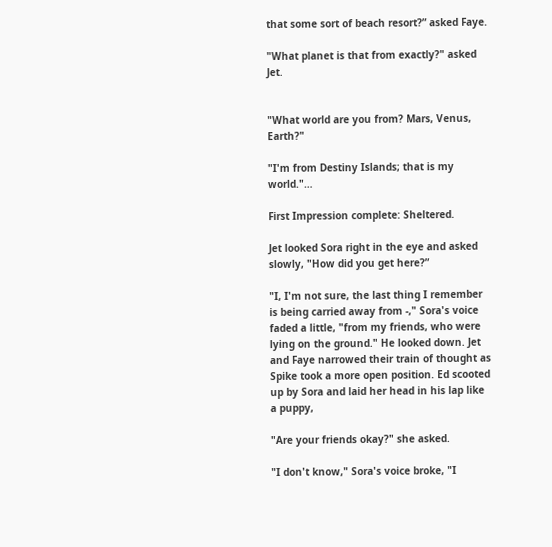that some sort of beach resort?” asked Faye.

"What planet is that from exactly?" asked Jet.


"What world are you from? Mars, Venus, Earth?"

"I'm from Destiny Islands; that is my world."…

First Impression complete: Sheltered.

Jet looked Sora right in the eye and asked slowly, "How did you get here?”

"I, I'm not sure, the last thing I remember is being carried away from -," Sora's voice faded a little, "from my friends, who were lying on the ground." He looked down. Jet and Faye narrowed their train of thought as Spike took a more open position. Ed scooted up by Sora and laid her head in his lap like a puppy,

"Are your friends okay?" she asked.

"I don't know," Sora's voice broke, "I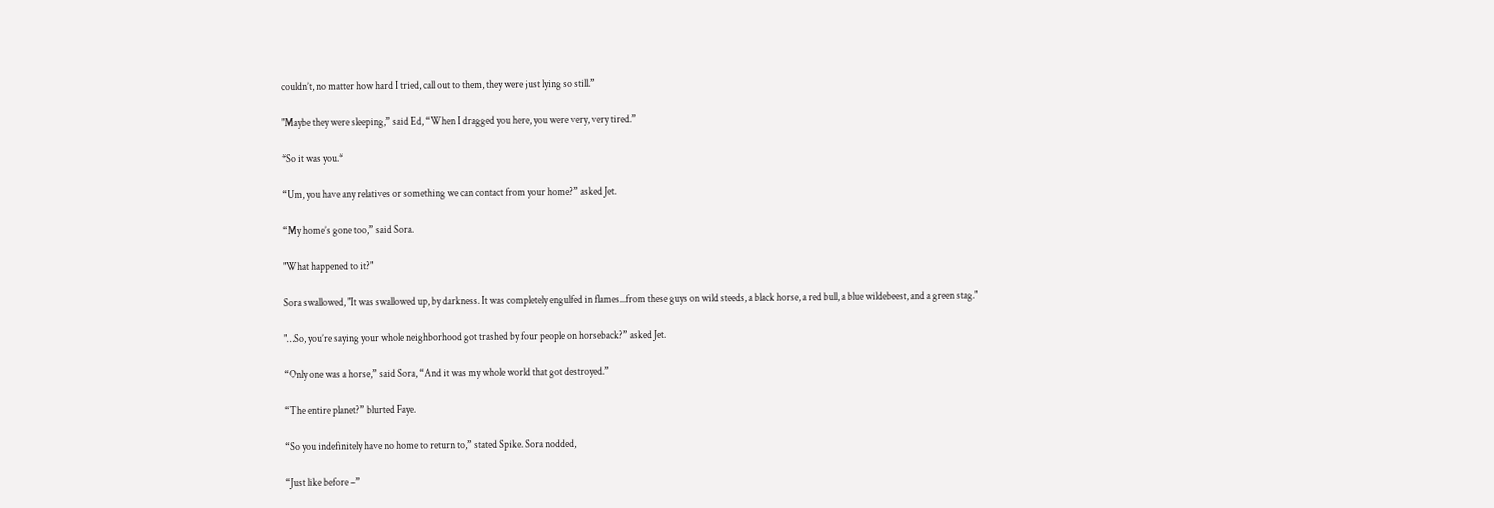couldn’t, no matter how hard I tried, call out to them, they were just lying so still.”

"Maybe they were sleeping,” said Ed, “When I dragged you here, you were very, very tired.”

*So it was you.*

“Um, you have any relatives or something we can contact from your home?” asked Jet.

“My home’s gone too,” said Sora.

"What happened to it?"

Sora swallowed, "It was swallowed up, by darkness. It was completely engulfed in flames...from these guys on wild steeds, a black horse, a red bull, a blue wildebeest, and a green stag."

"…So, you’re saying your whole neighborhood got trashed by four people on horseback?” asked Jet.

“Only one was a horse,” said Sora, “And it was my whole world that got destroyed.”

“The entire planet?” blurted Faye.

“So you indefinitely have no home to return to,” stated Spike. Sora nodded,

“Just like before –”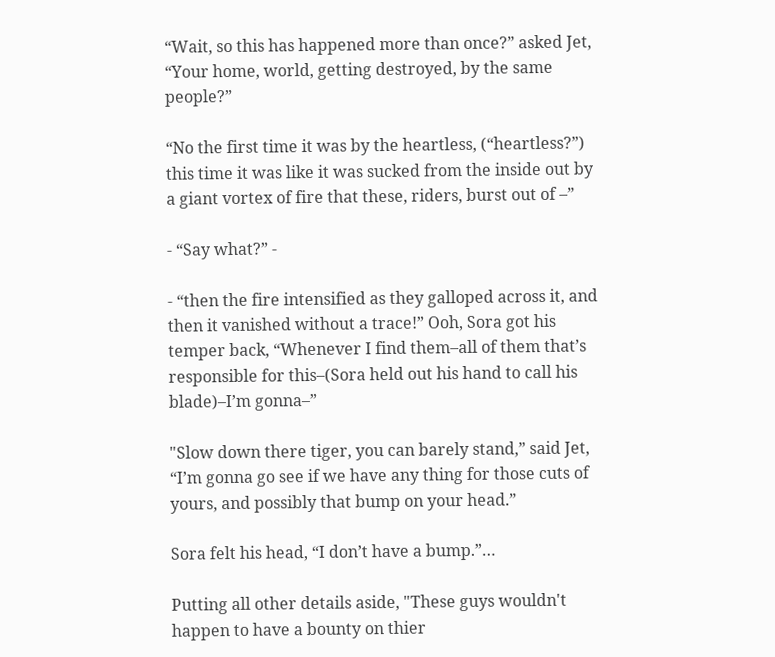“Wait, so this has happened more than once?” asked Jet, “Your home, world, getting destroyed, by the same people?”

“No the first time it was by the heartless, (“heartless?”) this time it was like it was sucked from the inside out by a giant vortex of fire that these, riders, burst out of –”

- “Say what?” -

- “then the fire intensified as they galloped across it, and then it vanished without a trace!” Ooh, Sora got his temper back, “Whenever I find them–all of them that’s responsible for this–(Sora held out his hand to call his blade)–I’m gonna–”

"Slow down there tiger, you can barely stand,” said Jet, “I’m gonna go see if we have any thing for those cuts of yours, and possibly that bump on your head.”

Sora felt his head, “I don’t have a bump.”…

Putting all other details aside, "These guys wouldn't happen to have a bounty on thier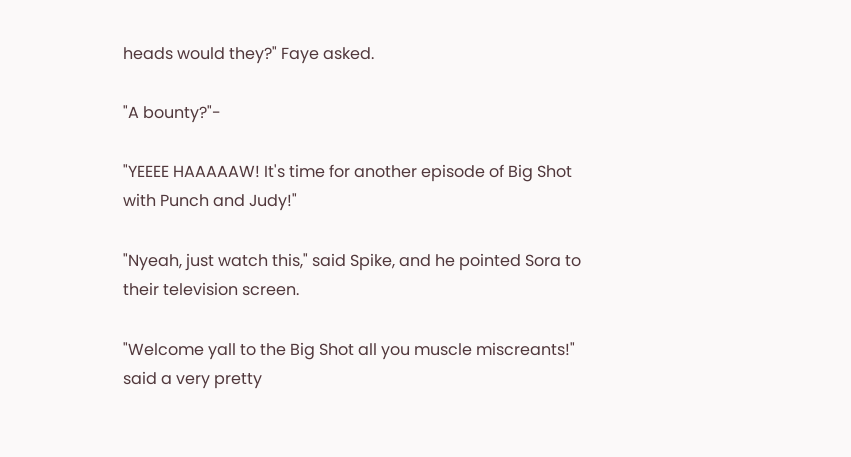heads would they?" Faye asked.

"A bounty?"-

"YEEEE HAAAAAW! It's time for another episode of Big Shot with Punch and Judy!"

"Nyeah, just watch this," said Spike, and he pointed Sora to their television screen.

"Welcome yall to the Big Shot all you muscle miscreants!" said a very pretty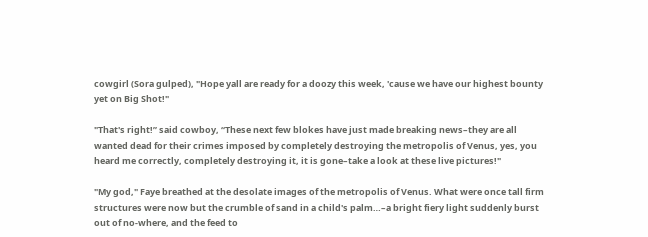cowgirl (Sora gulped), "Hope yall are ready for a doozy this week, 'cause we have our highest bounty yet on Big Shot!"

"That's right!” said cowboy, “These next few blokes have just made breaking news–they are all wanted dead for their crimes imposed by completely destroying the metropolis of Venus, yes, you heard me correctly, completely destroying it, it is gone–take a look at these live pictures!"

"My god," Faye breathed at the desolate images of the metropolis of Venus. What were once tall firm structures were now but the crumble of sand in a child's palm…–a bright fiery light suddenly burst out of no-where, and the feed to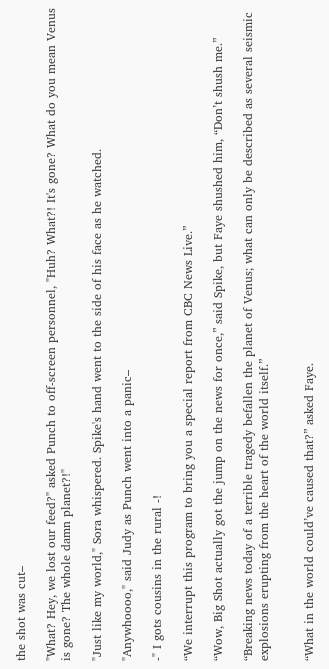the shot was cut–

"What? Hey, we lost our feed?" asked Punch to off-screen personnel, "Huh? What?! It's gone? What do you mean Venus is gone? The whole damn planet?!"

"Just like my world," Sora whispered. Spike's hand went to the side of his face as he watched.

"Anywhoooo," said Judy as Punch went into a panic–

-" I gots cousins in the rural -!

“We interrupt this program to bring you a special report from CBC News Live.”

“Wow, Big Shot actually got the jump on the news for once,” said Spike, but Faye shushed him, “Don’t shush me.”

“Breaking news today of a terrible tragedy befallen the planet of Venus; what can only be described as several seismic explosions erupting from the heart of the world itself.”


“What in the world could’ve caused that?” asked Faye.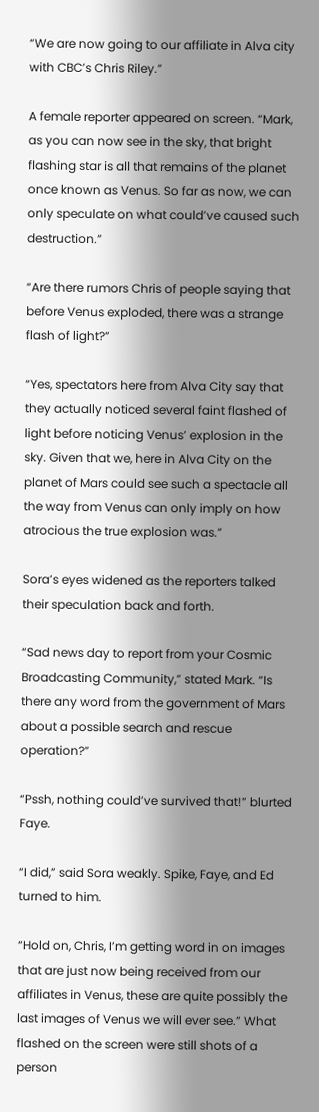“We are now going to our affiliate in Alva city with CBC’s Chris Riley.”

A female reporter appeared on screen. “Mark, as you can now see in the sky, that bright flashing star is all that remains of the planet once known as Venus. So far as now, we can only speculate on what could’ve caused such destruction.”

“Are there rumors Chris of people saying that before Venus exploded, there was a strange flash of light?”

“Yes, spectators here from Alva City say that they actually noticed several faint flashed of light before noticing Venus’ explosion in the sky. Given that we, here in Alva City on the planet of Mars could see such a spectacle all the way from Venus can only imply on how atrocious the true explosion was.”

Sora’s eyes widened as the reporters talked their speculation back and forth.

“Sad news day to report from your Cosmic Broadcasting Community,” stated Mark. “Is there any word from the government of Mars about a possible search and rescue operation?”

“Pssh, nothing could’ve survived that!” blurted Faye.

“I did,” said Sora weakly. Spike, Faye, and Ed turned to him.

“Hold on, Chris, I’m getting word in on images that are just now being received from our affiliates in Venus, these are quite possibly the last images of Venus we will ever see.” What flashed on the screen were still shots of a person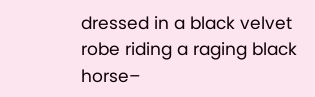dressed in a black velvet robe riding a raging black horse–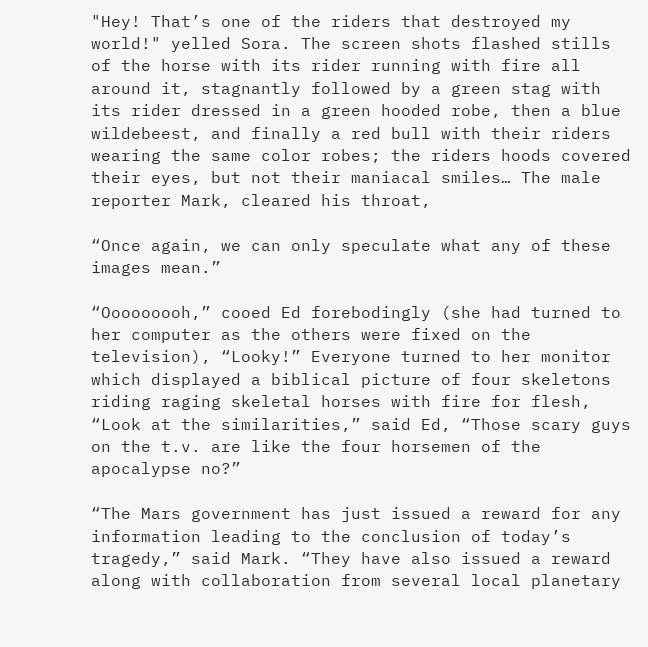"Hey! That’s one of the riders that destroyed my world!" yelled Sora. The screen shots flashed stills of the horse with its rider running with fire all around it, stagnantly followed by a green stag with its rider dressed in a green hooded robe, then a blue wildebeest, and finally a red bull with their riders wearing the same color robes; the riders hoods covered their eyes, but not their maniacal smiles… The male reporter Mark, cleared his throat,

“Once again, we can only speculate what any of these images mean.”

“Ooooooooh,” cooed Ed forebodingly (she had turned to her computer as the others were fixed on the television), “Looky!” Everyone turned to her monitor which displayed a biblical picture of four skeletons riding raging skeletal horses with fire for flesh, “Look at the similarities,” said Ed, “Those scary guys on the t.v. are like the four horsemen of the apocalypse no?”

“The Mars government has just issued a reward for any information leading to the conclusion of today’s tragedy,” said Mark. “They have also issued a reward along with collaboration from several local planetary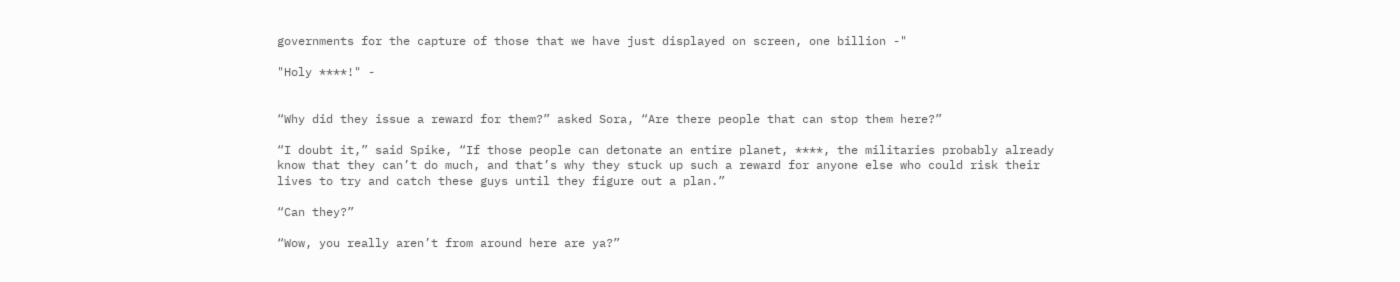governments for the capture of those that we have just displayed on screen, one billion -"

"Holy ****!" -


“Why did they issue a reward for them?” asked Sora, “Are there people that can stop them here?”

“I doubt it,” said Spike, “If those people can detonate an entire planet, ****, the militaries probably already know that they can’t do much, and that’s why they stuck up such a reward for anyone else who could risk their lives to try and catch these guys until they figure out a plan.”

“Can they?”

“Wow, you really aren’t from around here are ya?”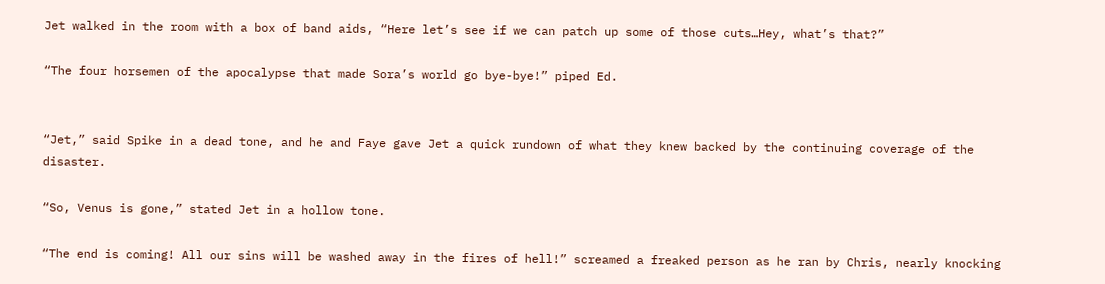Jet walked in the room with a box of band aids, “Here let’s see if we can patch up some of those cuts…Hey, what’s that?”

“The four horsemen of the apocalypse that made Sora’s world go bye-bye!” piped Ed.


“Jet,” said Spike in a dead tone, and he and Faye gave Jet a quick rundown of what they knew backed by the continuing coverage of the disaster.

“So, Venus is gone,” stated Jet in a hollow tone.

“The end is coming! All our sins will be washed away in the fires of hell!” screamed a freaked person as he ran by Chris, nearly knocking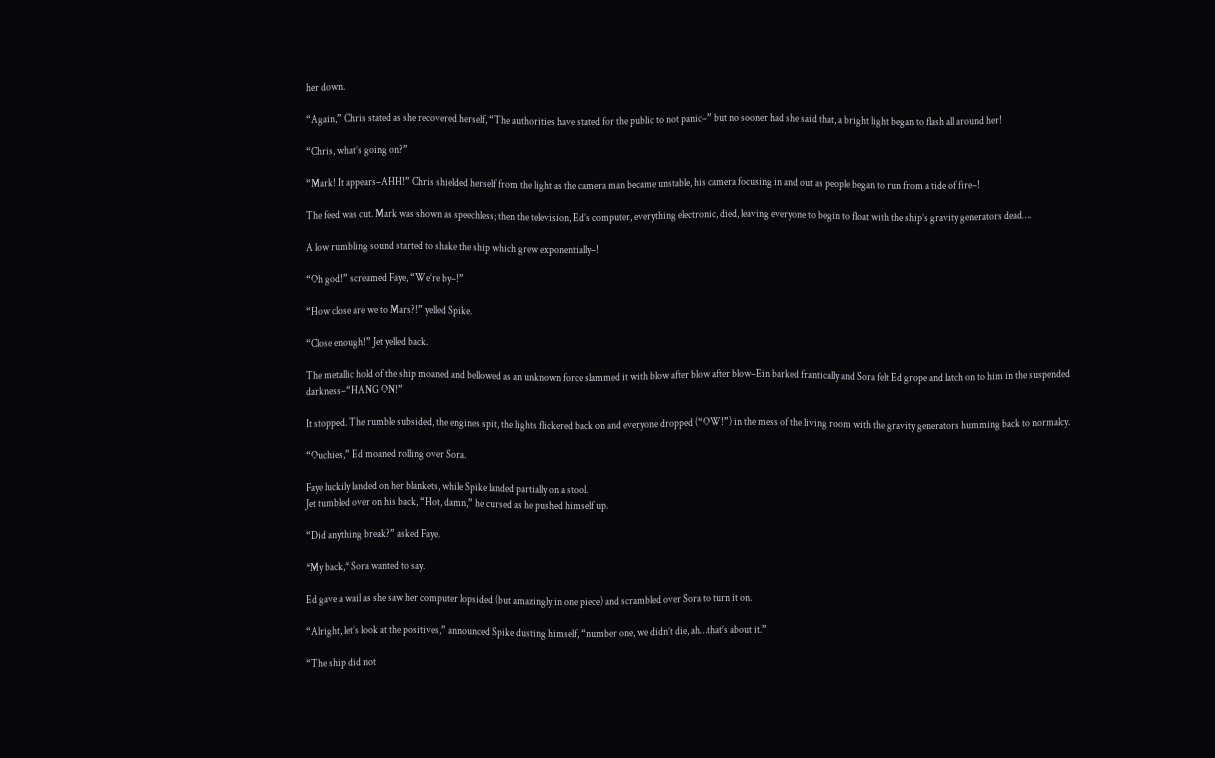her down.

“Again,” Chris stated as she recovered herself, “The authorities have stated for the public to not panic–” but no sooner had she said that, a bright light began to flash all around her!

“Chris, what’s going on?”

“Mark! It appears–AHH!” Chris shielded herself from the light as the camera man became unstable, his camera focusing in and out as people began to run from a tide of fire–!

The feed was cut. Mark was shown as speechless; then the television, Ed’s computer, everything electronic, died, leaving everyone to begin to float with the ship’s gravity generators dead….

A low rumbling sound started to shake the ship which grew exponentially–!

“Oh god!” screamed Faye, “We’re by–!”

“How close are we to Mars?!” yelled Spike.

“Close enough!” Jet yelled back.

The metallic hold of the ship moaned and bellowed as an unknown force slammed it with blow after blow after blow–Ein barked frantically and Sora felt Ed grope and latch on to him in the suspended darkness–“HANG ON!”

It stopped. The rumble subsided, the engines spit, the lights flickered back on and everyone dropped (“OW!”) in the mess of the living room with the gravity generators humming back to normalcy.

“Ouchies,” Ed moaned rolling over Sora.

Faye luckily landed on her blankets, while Spike landed partially on a stool.
Jet tumbled over on his back, “Hot, damn,” he cursed as he pushed himself up.

“Did anything break?” asked Faye.

*My back,* Sora wanted to say.

Ed gave a wail as she saw her computer lopsided (but amazingly in one piece) and scrambled over Sora to turn it on.

“Alright, let’s look at the positives,” announced Spike dusting himself, “number one, we didn’t die, ah…that’s about it.”

“The ship did not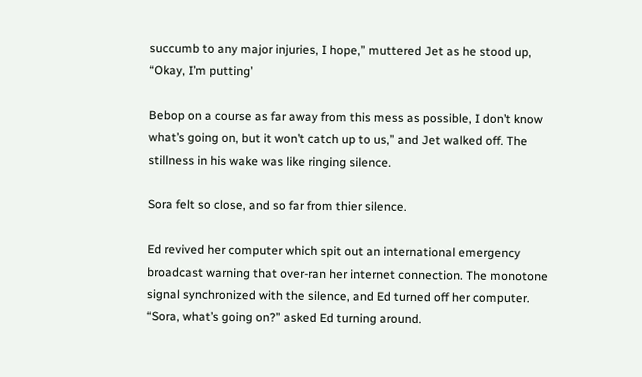succumb to any major injuries, I hope,” muttered Jet as he stood up, “Okay, I’m putting’

Bebop on a course as far away from this mess as possible, I don’t know what’s going on, but it won’t catch up to us,” and Jet walked off. The stillness in his wake was like ringing silence.

Sora felt so close, and so far from thier silence.

Ed revived her computer which spit out an international emergency broadcast warning that over-ran her internet connection. The monotone signal synchronized with the silence, and Ed turned off her computer. “Sora, what’s going on?” asked Ed turning around.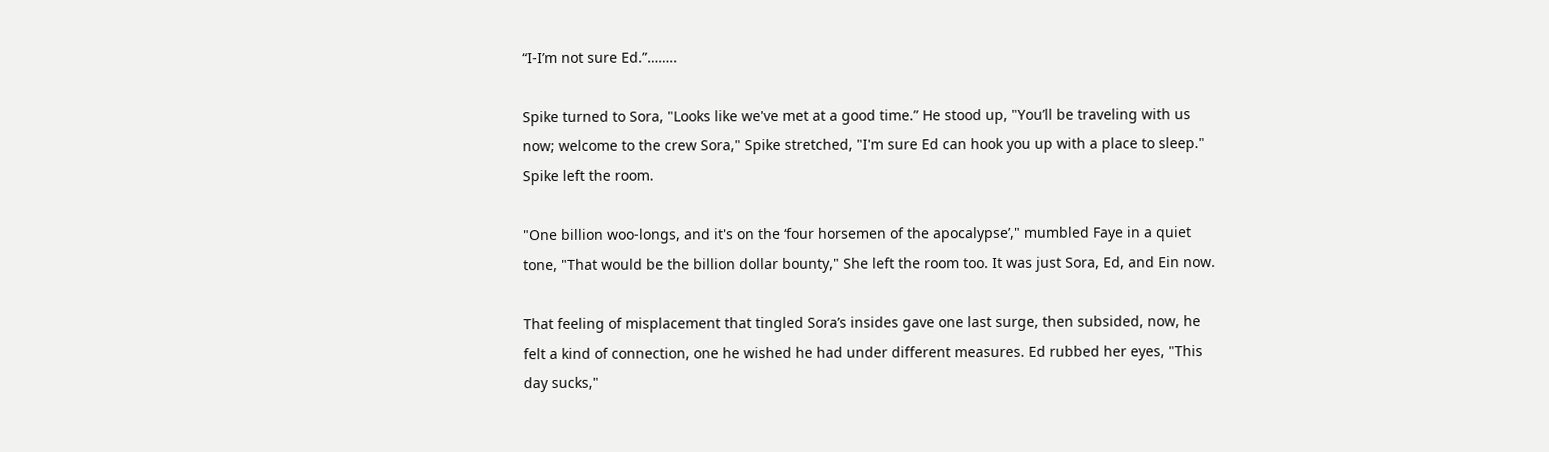“I-I’m not sure Ed.”……..

Spike turned to Sora, "Looks like we've met at a good time.” He stood up, "You’ll be traveling with us now; welcome to the crew Sora," Spike stretched, "I'm sure Ed can hook you up with a place to sleep." Spike left the room.

"One billion woo-longs, and it's on the ‘four horsemen of the apocalypse’," mumbled Faye in a quiet tone, "That would be the billion dollar bounty," She left the room too. It was just Sora, Ed, and Ein now.

That feeling of misplacement that tingled Sora’s insides gave one last surge, then subsided, now, he felt a kind of connection, one he wished he had under different measures. Ed rubbed her eyes, "This day sucks,"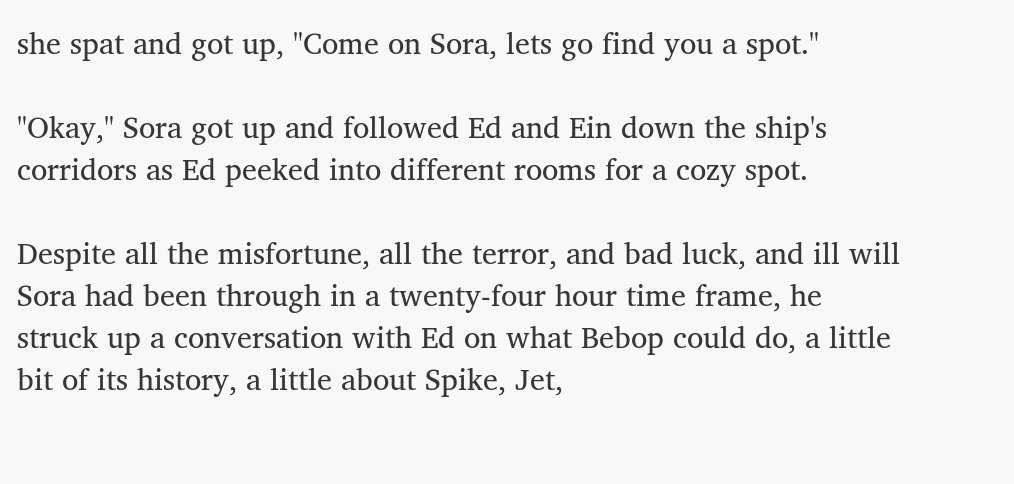she spat and got up, "Come on Sora, lets go find you a spot."

"Okay," Sora got up and followed Ed and Ein down the ship's corridors as Ed peeked into different rooms for a cozy spot.

Despite all the misfortune, all the terror, and bad luck, and ill will Sora had been through in a twenty-four hour time frame, he struck up a conversation with Ed on what Bebop could do, a little bit of its history, a little about Spike, Jet,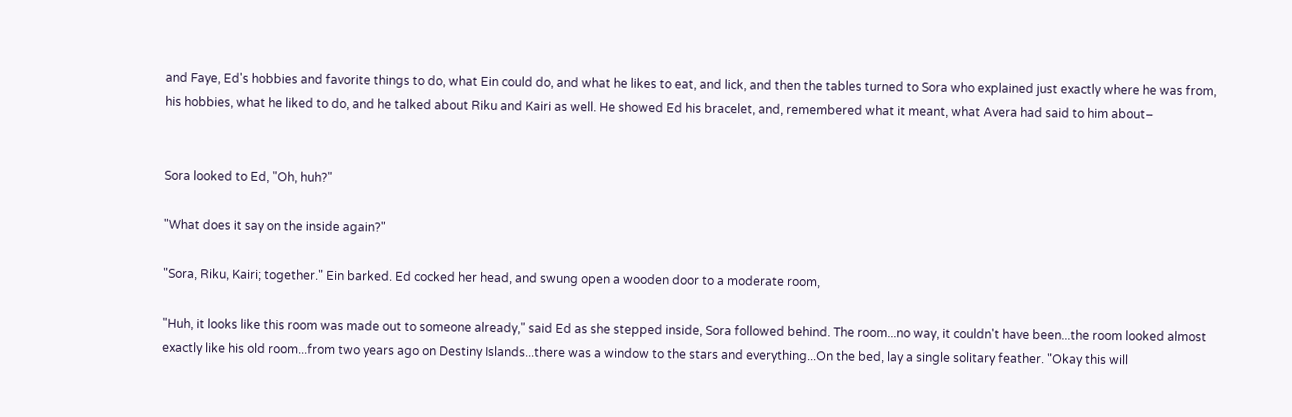and Faye, Ed's hobbies and favorite things to do, what Ein could do, and what he likes to eat, and lick, and then the tables turned to Sora who explained just exactly where he was from, his hobbies, what he liked to do, and he talked about Riku and Kairi as well. He showed Ed his bracelet, and, remembered what it meant, what Avera had said to him about–


Sora looked to Ed, "Oh, huh?"

"What does it say on the inside again?"

"Sora, Riku, Kairi; together." Ein barked. Ed cocked her head, and swung open a wooden door to a moderate room,

"Huh, it looks like this room was made out to someone already," said Ed as she stepped inside, Sora followed behind. The room...no way, it couldn't have been...the room looked almost exactly like his old room...from two years ago on Destiny Islands...there was a window to the stars and everything...On the bed, lay a single solitary feather. "Okay this will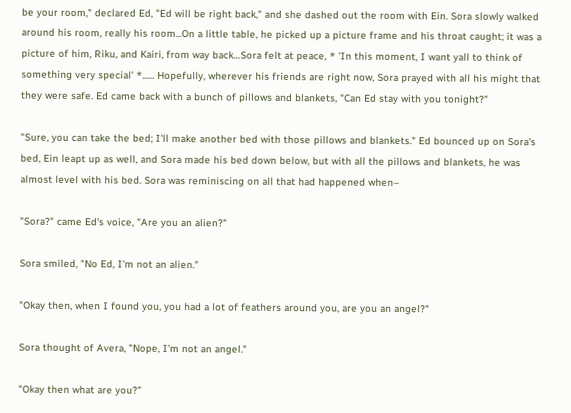be your room," declared Ed, "Ed will be right back," and she dashed out the room with Ein. Sora slowly walked around his room, really his room...On a little table, he picked up a picture frame and his throat caught; it was a picture of him, Riku, and Kairi, from way back…Sora felt at peace, * 'In this moment, I want yall to think of something very special' *...... Hopefully, wherever his friends are right now, Sora prayed with all his might that they were safe. Ed came back with a bunch of pillows and blankets, "Can Ed stay with you tonight?"

"Sure, you can take the bed; I'll make another bed with those pillows and blankets." Ed bounced up on Sora's bed, Ein leapt up as well, and Sora made his bed down below, but with all the pillows and blankets, he was almost level with his bed. Sora was reminiscing on all that had happened when–

"Sora?" came Ed's voice, "Are you an alien?"

Sora smiled, "No Ed, I'm not an alien."

"Okay then, when I found you, you had a lot of feathers around you, are you an angel?"

Sora thought of Avera, "Nope, I'm not an angel."

"Okay then what are you?"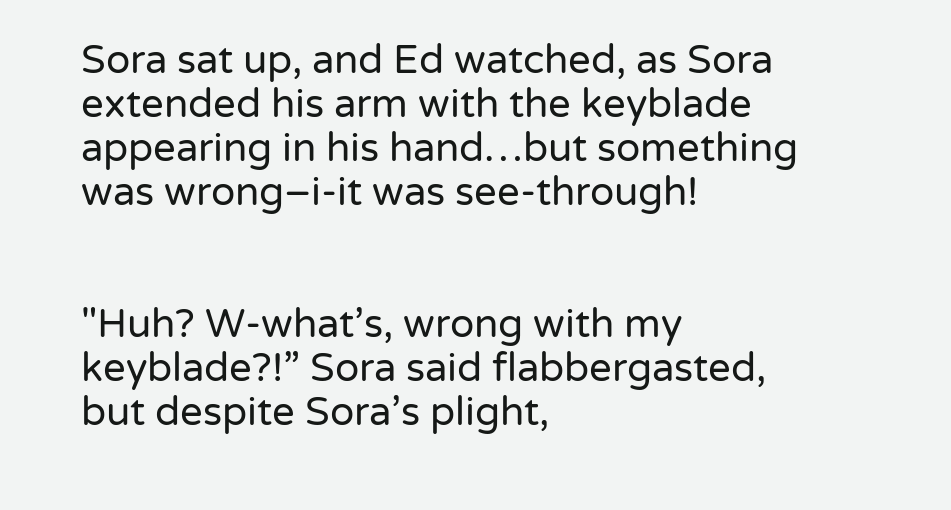Sora sat up, and Ed watched, as Sora extended his arm with the keyblade appearing in his hand…but something was wrong–i-it was see-through!


"Huh? W-what’s, wrong with my keyblade?!” Sora said flabbergasted, but despite Sora’s plight,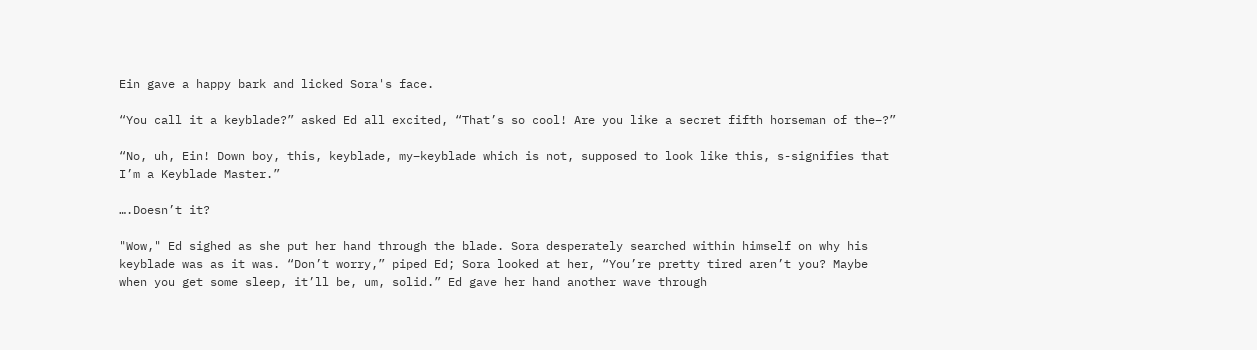Ein gave a happy bark and licked Sora's face.

“You call it a keyblade?” asked Ed all excited, “That’s so cool! Are you like a secret fifth horseman of the–?”

“No, uh, Ein! Down boy, this, keyblade, my–keyblade which is not, supposed to look like this, s-signifies that I’m a Keyblade Master.”

….Doesn’t it?

"Wow," Ed sighed as she put her hand through the blade. Sora desperately searched within himself on why his keyblade was as it was. “Don’t worry,” piped Ed; Sora looked at her, “You’re pretty tired aren’t you? Maybe when you get some sleep, it’ll be, um, solid.” Ed gave her hand another wave through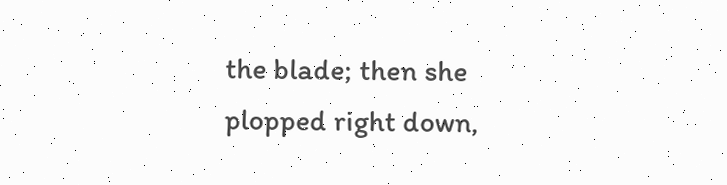the blade; then she plopped right down,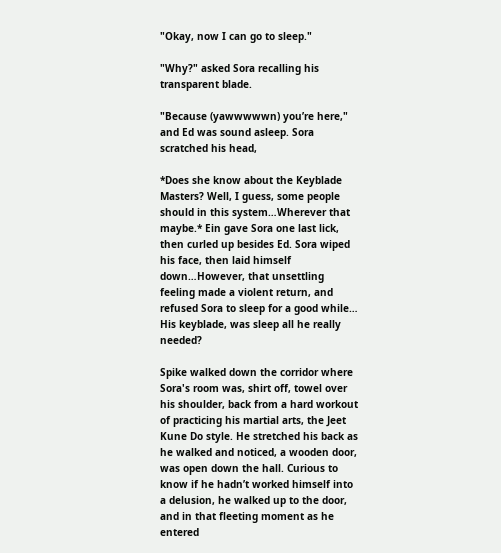"Okay, now I can go to sleep."

"Why?" asked Sora recalling his transparent blade.

"Because (yawwwwwn) you’re here," and Ed was sound asleep. Sora scratched his head,

*Does she know about the Keyblade Masters? Well, I guess, some people should in this system…Wherever that maybe.* Ein gave Sora one last lick, then curled up besides Ed. Sora wiped his face, then laid himself down…However, that unsettling feeling made a violent return, and refused Sora to sleep for a good while… His keyblade, was sleep all he really needed?

Spike walked down the corridor where Sora's room was, shirt off, towel over his shoulder, back from a hard workout of practicing his martial arts, the Jeet Kune Do style. He stretched his back as he walked and noticed, a wooden door, was open down the hall. Curious to know if he hadn’t worked himself into a delusion, he walked up to the door, and in that fleeting moment as he entered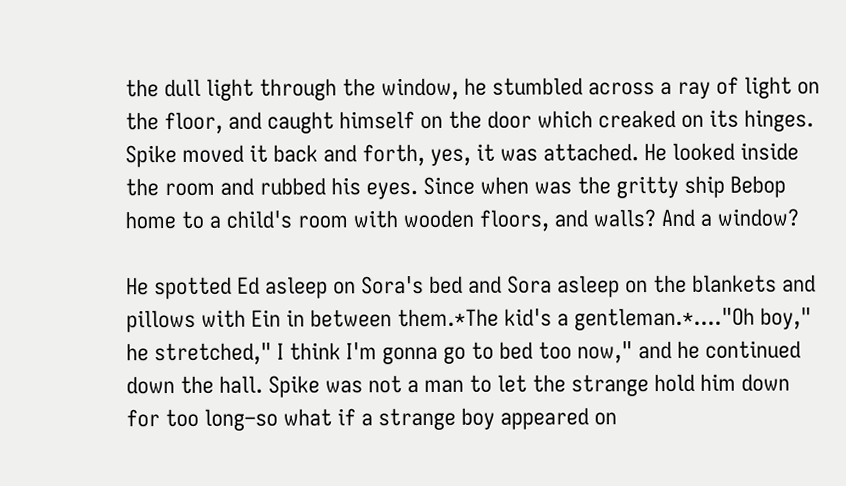the dull light through the window, he stumbled across a ray of light on the floor, and caught himself on the door which creaked on its hinges. Spike moved it back and forth, yes, it was attached. He looked inside the room and rubbed his eyes. Since when was the gritty ship Bebop home to a child's room with wooden floors, and walls? And a window?

He spotted Ed asleep on Sora's bed and Sora asleep on the blankets and pillows with Ein in between them.*The kid's a gentleman.*...."Oh boy," he stretched," I think I'm gonna go to bed too now," and he continued down the hall. Spike was not a man to let the strange hold him down for too long–so what if a strange boy appeared on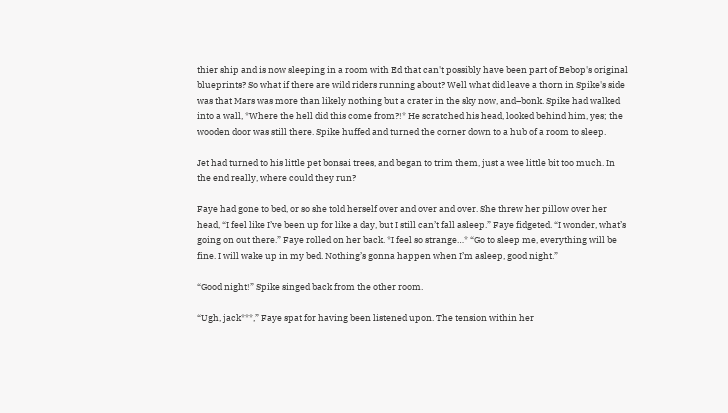thier ship and is now sleeping in a room with Ed that can't possibly have been part of Bebop's original blueprints? So what if there are wild riders running about? Well what did leave a thorn in Spike's side was that Mars was more than likely nothing but a crater in the sky now, and–bonk. Spike had walked into a wall, *Where the hell did this come from?!* He scratched his head, looked behind him, yes; the wooden door was still there. Spike huffed and turned the corner down to a hub of a room to sleep.

Jet had turned to his little pet bonsai trees, and began to trim them, just a wee little bit too much. In the end really, where could they run?

Faye had gone to bed, or so she told herself over and over and over. She threw her pillow over her head, “I feel like I’ve been up for like a day, but I still can’t fall asleep.” Faye fidgeted. “I wonder, what’s going on out there.” Faye rolled on her back. *I feel so strange…* “Go to sleep me, everything will be fine. I will wake up in my bed. Nothing’s gonna happen when I’m asleep, good night.”

“Good night!” Spike singed back from the other room.

“Ugh, jack***,” Faye spat for having been listened upon. The tension within her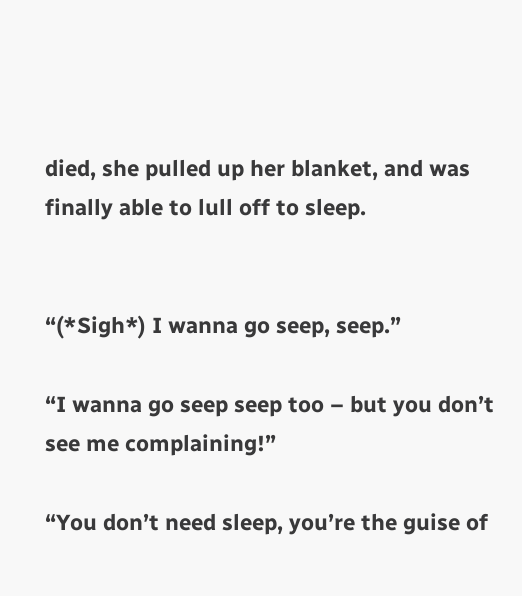died, she pulled up her blanket, and was finally able to lull off to sleep.


“(*Sigh*) I wanna go seep, seep.”

“I wanna go seep seep too – but you don’t see me complaining!”

“You don’t need sleep, you’re the guise of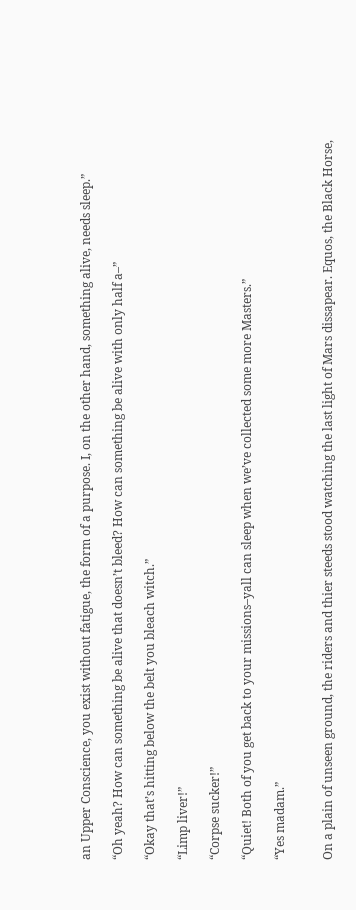an Upper Conscience, you exist without fatigue, the form of a purpose. I, on the other hand, something alive, needs sleep.”

“Oh yeah? How can something be alive that doesn’t bleed? How can something be alive with only half a–”

“Okay that’s hitting below the belt you bleach witch.”

“Limp liver!”

“Corpse sucker!”

“Quiet! Both of you get back to your missions–yall can sleep when we’ve collected some more Masters.”

“Yes madam.”


On a plain of unseen ground, the riders and thier steeds stood watching the last light of Mars dissapear. Equos, the Black Horse,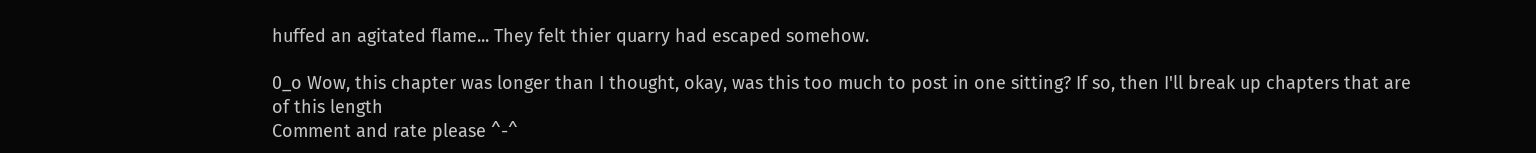huffed an agitated flame... They felt thier quarry had escaped somehow.

0_o Wow, this chapter was longer than I thought, okay, was this too much to post in one sitting? If so, then I'll break up chapters that are of this length
Comment and rate please ^-^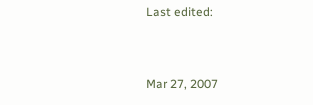Last edited:


Mar 27, 2007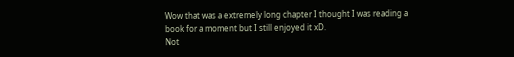Wow that was a extremely long chapter I thought I was reading a book for a moment but I still enjoyed it xD.
Not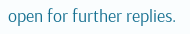open for further replies.